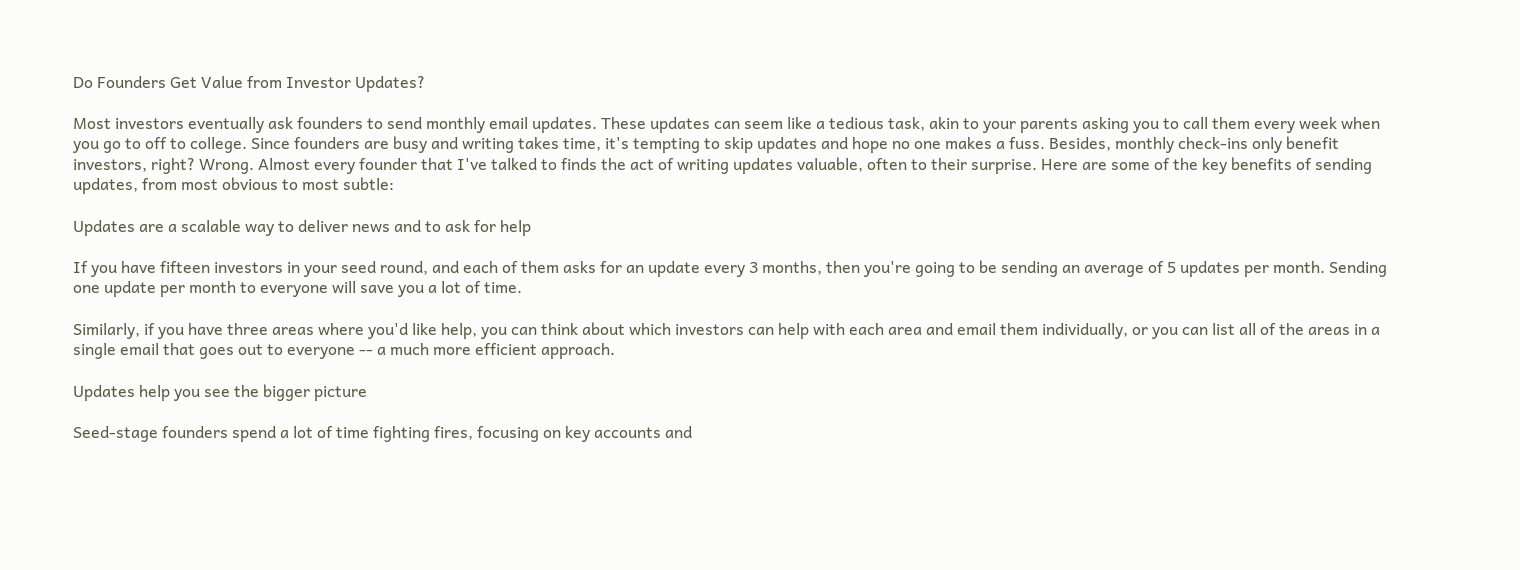Do Founders Get Value from Investor Updates?

Most investors eventually ask founders to send monthly email updates. These updates can seem like a tedious task, akin to your parents asking you to call them every week when you go to off to college. Since founders are busy and writing takes time, it's tempting to skip updates and hope no one makes a fuss. Besides, monthly check-ins only benefit investors, right? Wrong. Almost every founder that I've talked to finds the act of writing updates valuable, often to their surprise. Here are some of the key benefits of sending updates, from most obvious to most subtle:

Updates are a scalable way to deliver news and to ask for help

If you have fifteen investors in your seed round, and each of them asks for an update every 3 months, then you're going to be sending an average of 5 updates per month. Sending one update per month to everyone will save you a lot of time.

Similarly, if you have three areas where you'd like help, you can think about which investors can help with each area and email them individually, or you can list all of the areas in a single email that goes out to everyone -- a much more efficient approach.

Updates help you see the bigger picture

Seed-stage founders spend a lot of time fighting fires, focusing on key accounts and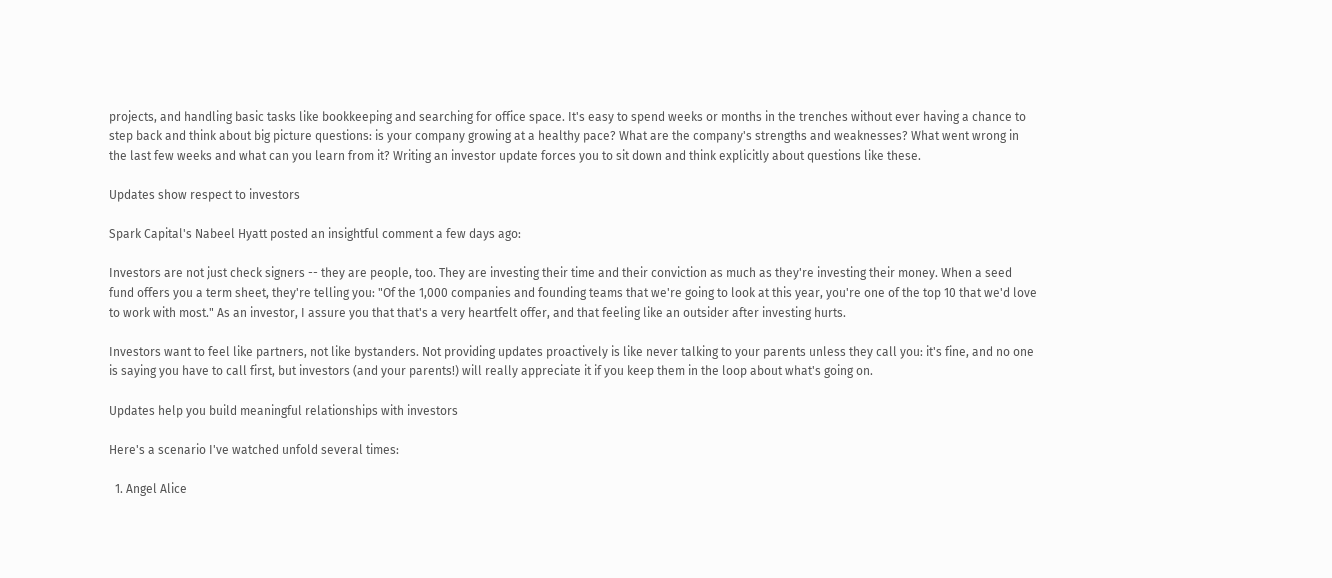projects, and handling basic tasks like bookkeeping and searching for office space. It's easy to spend weeks or months in the trenches without ever having a chance to step back and think about big picture questions: is your company growing at a healthy pace? What are the company's strengths and weaknesses? What went wrong in the last few weeks and what can you learn from it? Writing an investor update forces you to sit down and think explicitly about questions like these.

Updates show respect to investors

Spark Capital's Nabeel Hyatt posted an insightful comment a few days ago:

Investors are not just check signers -- they are people, too. They are investing their time and their conviction as much as they're investing their money. When a seed fund offers you a term sheet, they're telling you: "Of the 1,000 companies and founding teams that we're going to look at this year, you're one of the top 10 that we'd love to work with most." As an investor, I assure you that that's a very heartfelt offer, and that feeling like an outsider after investing hurts.

Investors want to feel like partners, not like bystanders. Not providing updates proactively is like never talking to your parents unless they call you: it's fine, and no one is saying you have to call first, but investors (and your parents!) will really appreciate it if you keep them in the loop about what's going on.

Updates help you build meaningful relationships with investors

Here's a scenario I've watched unfold several times:

  1. Angel Alice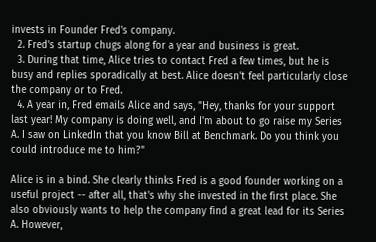invests in Founder Fred's company.
  2. Fred's startup chugs along for a year and business is great.
  3. During that time, Alice tries to contact Fred a few times, but he is busy and replies sporadically at best. Alice doesn't feel particularly close the company or to Fred.
  4. A year in, Fred emails Alice and says, "Hey, thanks for your support last year! My company is doing well, and I'm about to go raise my Series A. I saw on LinkedIn that you know Bill at Benchmark. Do you think you could introduce me to him?"

Alice is in a bind. She clearly thinks Fred is a good founder working on a useful project -- after all, that's why she invested in the first place. She also obviously wants to help the company find a great lead for its Series A. However,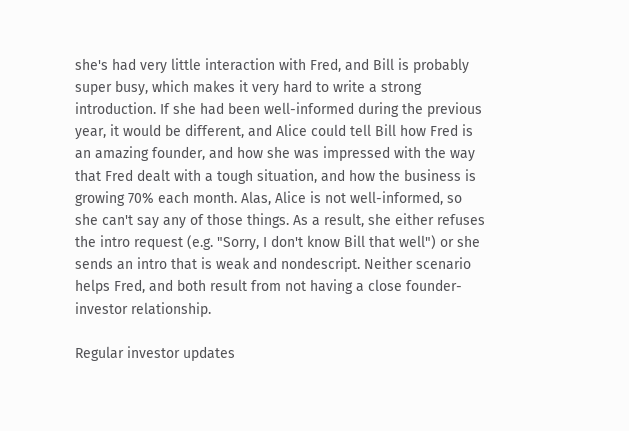she's had very little interaction with Fred, and Bill is probably super busy, which makes it very hard to write a strong introduction. If she had been well-informed during the previous year, it would be different, and Alice could tell Bill how Fred is an amazing founder, and how she was impressed with the way that Fred dealt with a tough situation, and how the business is growing 70% each month. Alas, Alice is not well-informed, so she can't say any of those things. As a result, she either refuses the intro request (e.g. "Sorry, I don't know Bill that well") or she sends an intro that is weak and nondescript. Neither scenario helps Fred, and both result from not having a close founder-investor relationship.

Regular investor updates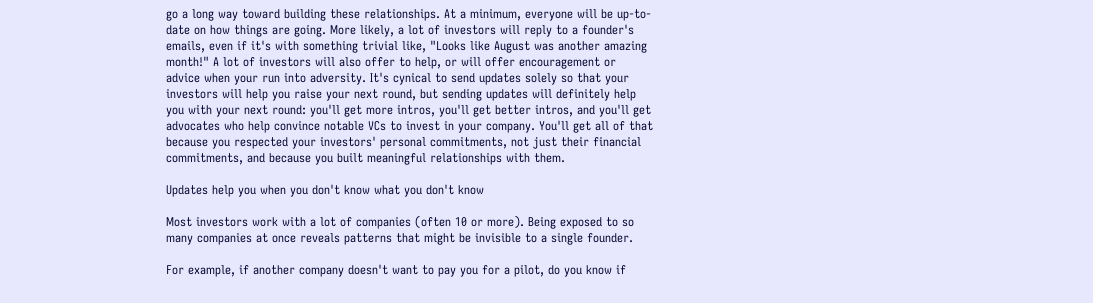go a long way toward building these relationships. At a minimum, everyone will be up-to-date on how things are going. More likely, a lot of investors will reply to a founder's emails, even if it's with something trivial like, "Looks like August was another amazing month!" A lot of investors will also offer to help, or will offer encouragement or advice when your run into adversity. It's cynical to send updates solely so that your investors will help you raise your next round, but sending updates will definitely help you with your next round: you'll get more intros, you'll get better intros, and you'll get advocates who help convince notable VCs to invest in your company. You'll get all of that because you respected your investors' personal commitments, not just their financial commitments, and because you built meaningful relationships with them.

Updates help you when you don't know what you don't know

Most investors work with a lot of companies (often 10 or more). Being exposed to so many companies at once reveals patterns that might be invisible to a single founder.

For example, if another company doesn't want to pay you for a pilot, do you know if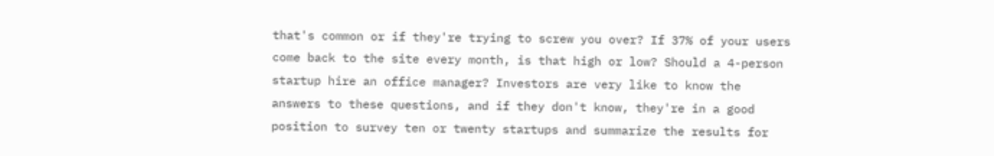that's common or if they're trying to screw you over? If 37% of your users come back to the site every month, is that high or low? Should a 4-person startup hire an office manager? Investors are very like to know the answers to these questions, and if they don't know, they're in a good position to survey ten or twenty startups and summarize the results for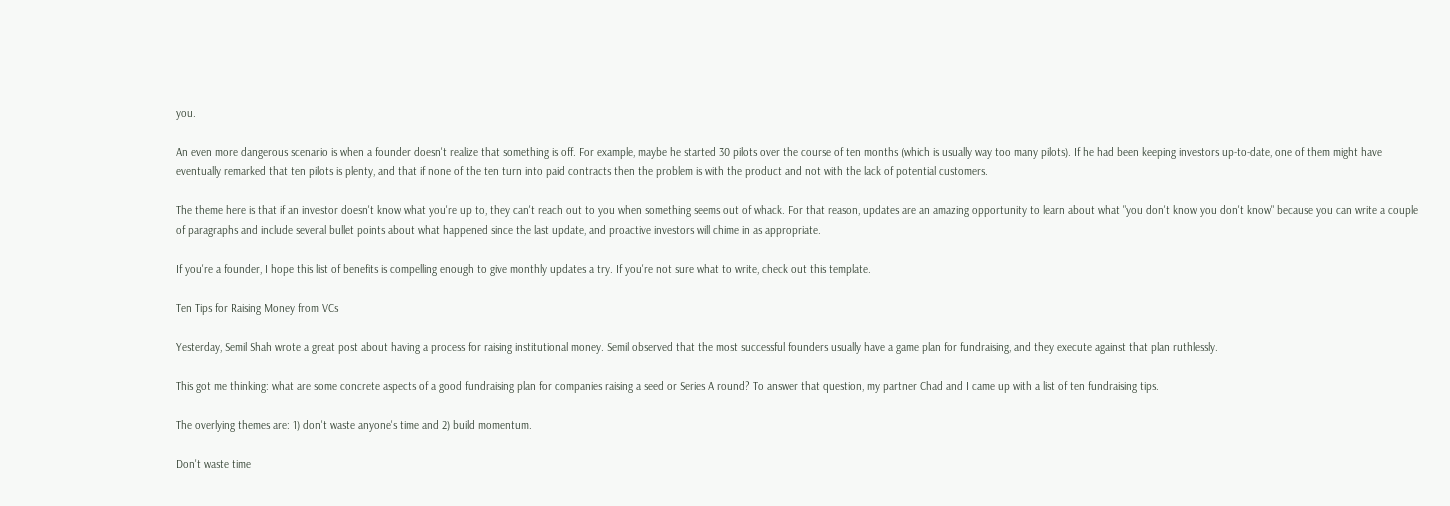you.

An even more dangerous scenario is when a founder doesn't realize that something is off. For example, maybe he started 30 pilots over the course of ten months (which is usually way too many pilots). If he had been keeping investors up-to-date, one of them might have eventually remarked that ten pilots is plenty, and that if none of the ten turn into paid contracts then the problem is with the product and not with the lack of potential customers.

The theme here is that if an investor doesn't know what you're up to, they can't reach out to you when something seems out of whack. For that reason, updates are an amazing opportunity to learn about what "you don't know you don't know" because you can write a couple of paragraphs and include several bullet points about what happened since the last update, and proactive investors will chime in as appropriate.

If you're a founder, I hope this list of benefits is compelling enough to give monthly updates a try. If you're not sure what to write, check out this template.

Ten Tips for Raising Money from VCs

Yesterday, Semil Shah wrote a great post about having a process for raising institutional money. Semil observed that the most successful founders usually have a game plan for fundraising, and they execute against that plan ruthlessly.

This got me thinking: what are some concrete aspects of a good fundraising plan for companies raising a seed or Series A round? To answer that question, my partner Chad and I came up with a list of ten fundraising tips.

The overlying themes are: 1) don't waste anyone's time and 2) build momentum.

Don't waste time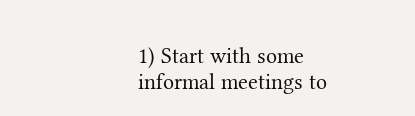1) Start with some informal meetings to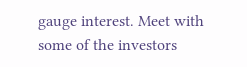gauge interest. Meet with some of the investors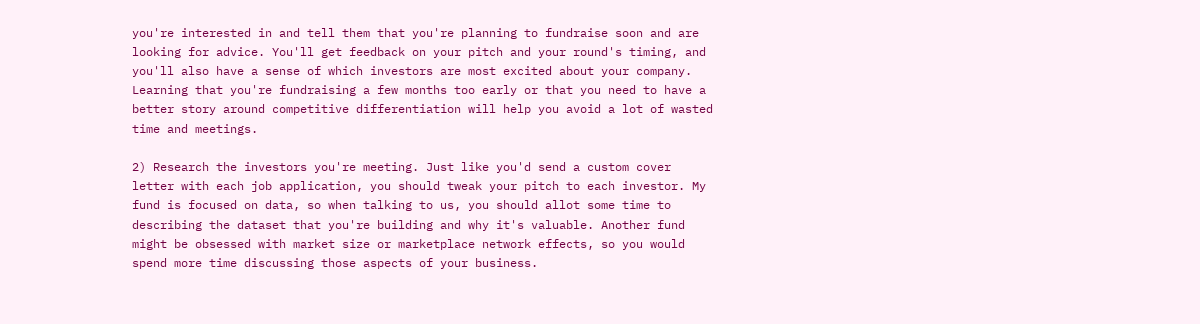you're interested in and tell them that you're planning to fundraise soon and are looking for advice. You'll get feedback on your pitch and your round's timing, and you'll also have a sense of which investors are most excited about your company. Learning that you're fundraising a few months too early or that you need to have a better story around competitive differentiation will help you avoid a lot of wasted time and meetings.

2) Research the investors you're meeting. Just like you'd send a custom cover letter with each job application, you should tweak your pitch to each investor. My fund is focused on data, so when talking to us, you should allot some time to describing the dataset that you're building and why it's valuable. Another fund might be obsessed with market size or marketplace network effects, so you would spend more time discussing those aspects of your business.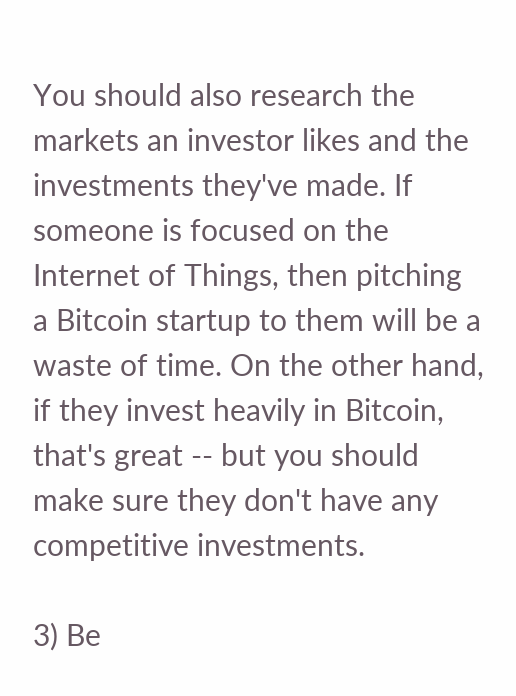You should also research the markets an investor likes and the investments they've made. If someone is focused on the Internet of Things, then pitching a Bitcoin startup to them will be a waste of time. On the other hand, if they invest heavily in Bitcoin, that's great -- but you should make sure they don't have any competitive investments.

3) Be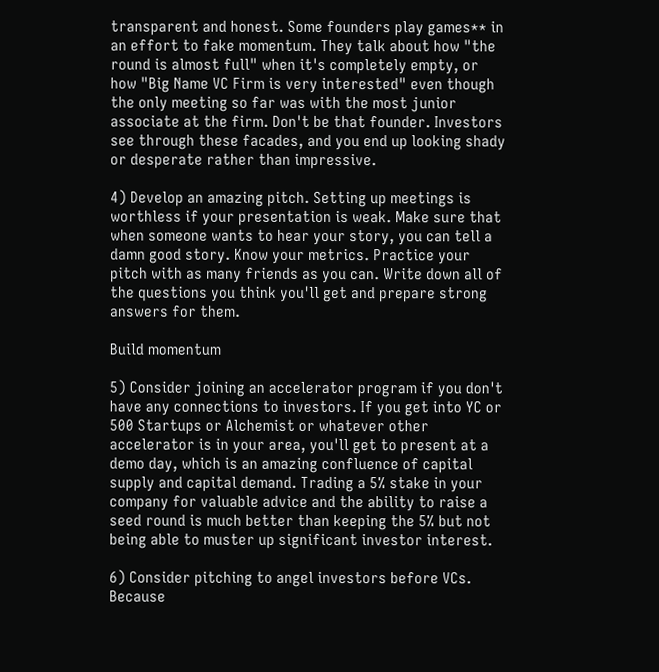transparent and honest. Some founders play games** in an effort to fake momentum. They talk about how "the round is almost full" when it's completely empty, or how "Big Name VC Firm is very interested" even though the only meeting so far was with the most junior associate at the firm. Don't be that founder. Investors see through these facades, and you end up looking shady or desperate rather than impressive.

4) Develop an amazing pitch. Setting up meetings is worthless if your presentation is weak. Make sure that when someone wants to hear your story, you can tell a damn good story. Know your metrics. Practice your pitch with as many friends as you can. Write down all of the questions you think you'll get and prepare strong answers for them.

Build momentum

5) Consider joining an accelerator program if you don't have any connections to investors. If you get into YC or 500 Startups or Alchemist or whatever other accelerator is in your area, you'll get to present at a demo day, which is an amazing confluence of capital supply and capital demand. Trading a 5% stake in your company for valuable advice and the ability to raise a seed round is much better than keeping the 5% but not being able to muster up significant investor interest.

6) Consider pitching to angel investors before VCs. Because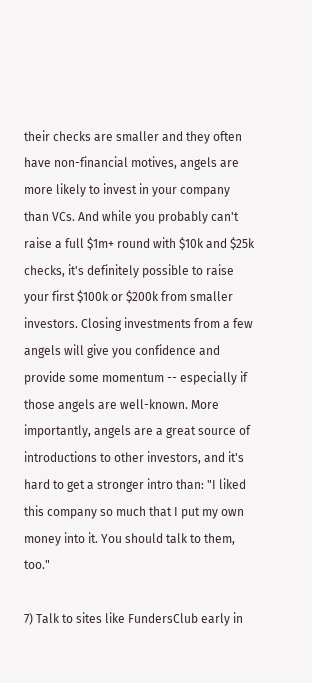their checks are smaller and they often have non-financial motives, angels are more likely to invest in your company than VCs. And while you probably can't raise a full $1m+ round with $10k and $25k checks, it's definitely possible to raise your first $100k or $200k from smaller investors. Closing investments from a few angels will give you confidence and provide some momentum -- especially if those angels are well-known. More importantly, angels are a great source of introductions to other investors, and it's hard to get a stronger intro than: "I liked this company so much that I put my own money into it. You should talk to them, too."

7) Talk to sites like FundersClub early in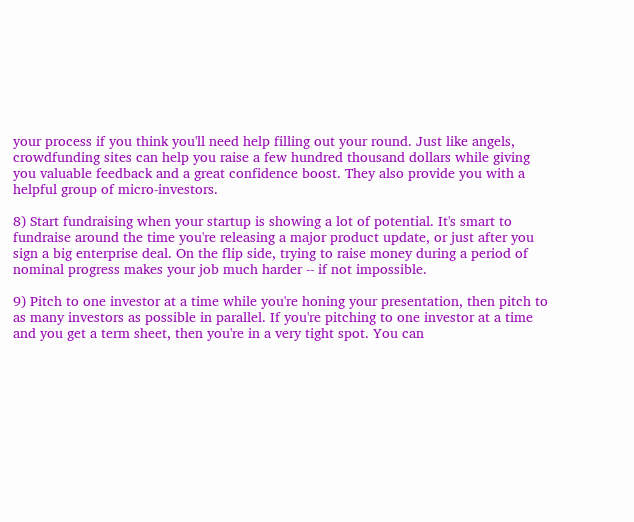your process if you think you'll need help filling out your round. Just like angels, crowdfunding sites can help you raise a few hundred thousand dollars while giving you valuable feedback and a great confidence boost. They also provide you with a helpful group of micro-investors.

8) Start fundraising when your startup is showing a lot of potential. It's smart to fundraise around the time you're releasing a major product update, or just after you sign a big enterprise deal. On the flip side, trying to raise money during a period of nominal progress makes your job much harder -- if not impossible.

9) Pitch to one investor at a time while you're honing your presentation, then pitch to as many investors as possible in parallel. If you're pitching to one investor at a time and you get a term sheet, then you're in a very tight spot. You can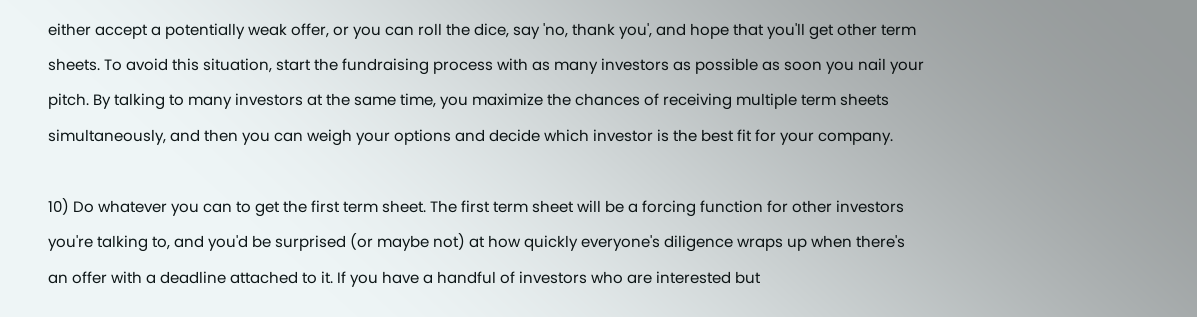either accept a potentially weak offer, or you can roll the dice, say 'no, thank you', and hope that you'll get other term sheets. To avoid this situation, start the fundraising process with as many investors as possible as soon you nail your pitch. By talking to many investors at the same time, you maximize the chances of receiving multiple term sheets simultaneously, and then you can weigh your options and decide which investor is the best fit for your company.

10) Do whatever you can to get the first term sheet. The first term sheet will be a forcing function for other investors you're talking to, and you'd be surprised (or maybe not) at how quickly everyone's diligence wraps up when there's an offer with a deadline attached to it. If you have a handful of investors who are interested but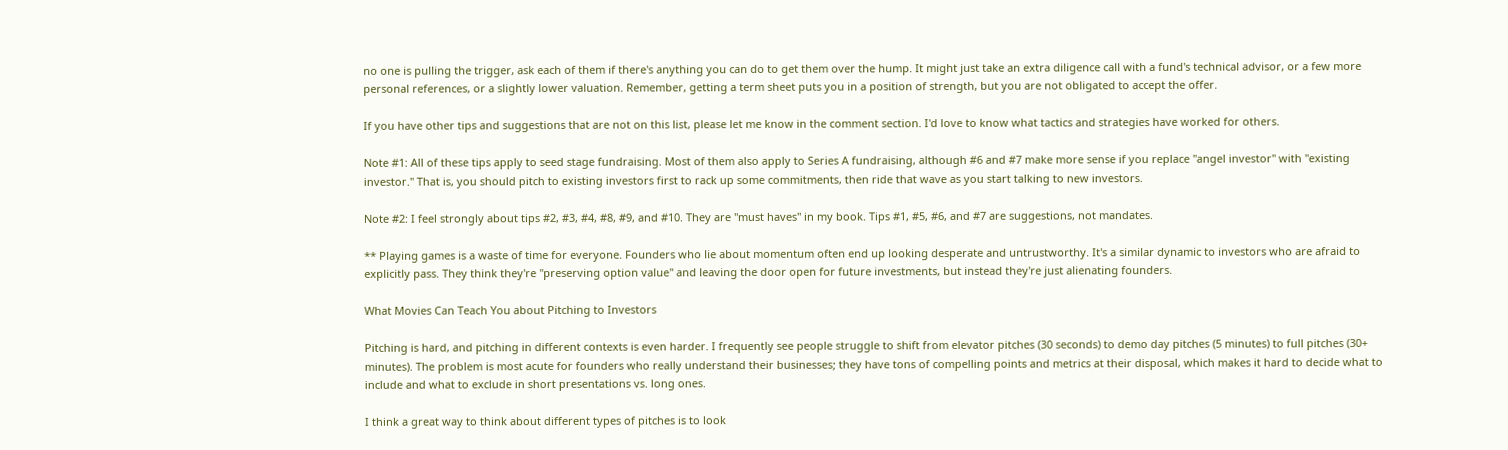no one is pulling the trigger, ask each of them if there's anything you can do to get them over the hump. It might just take an extra diligence call with a fund's technical advisor, or a few more personal references, or a slightly lower valuation. Remember, getting a term sheet puts you in a position of strength, but you are not obligated to accept the offer.

If you have other tips and suggestions that are not on this list, please let me know in the comment section. I'd love to know what tactics and strategies have worked for others.

Note #1: All of these tips apply to seed stage fundraising. Most of them also apply to Series A fundraising, although #6 and #7 make more sense if you replace "angel investor" with "existing investor." That is, you should pitch to existing investors first to rack up some commitments, then ride that wave as you start talking to new investors.

Note #2: I feel strongly about tips #2, #3, #4, #8, #9, and #10. They are "must haves" in my book. Tips #1, #5, #6, and #7 are suggestions, not mandates.

** Playing games is a waste of time for everyone. Founders who lie about momentum often end up looking desperate and untrustworthy. It's a similar dynamic to investors who are afraid to explicitly pass. They think they're "preserving option value" and leaving the door open for future investments, but instead they're just alienating founders.

What Movies Can Teach You about Pitching to Investors

Pitching is hard, and pitching in different contexts is even harder. I frequently see people struggle to shift from elevator pitches (30 seconds) to demo day pitches (5 minutes) to full pitches (30+ minutes). The problem is most acute for founders who really understand their businesses; they have tons of compelling points and metrics at their disposal, which makes it hard to decide what to include and what to exclude in short presentations vs. long ones.

I think a great way to think about different types of pitches is to look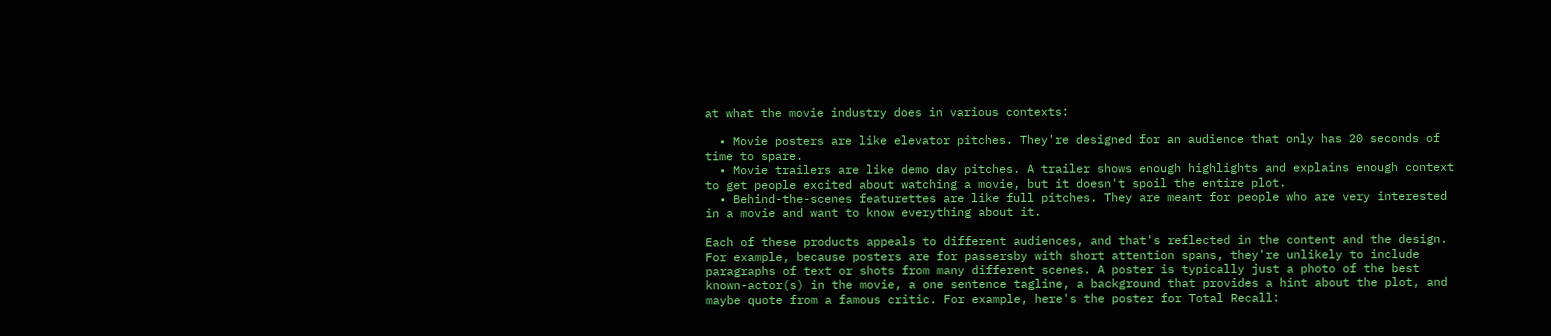at what the movie industry does in various contexts:

  • Movie posters are like elevator pitches. They're designed for an audience that only has 20 seconds of time to spare.
  • Movie trailers are like demo day pitches. A trailer shows enough highlights and explains enough context to get people excited about watching a movie, but it doesn't spoil the entire plot.
  • Behind-the-scenes featurettes are like full pitches. They are meant for people who are very interested in a movie and want to know everything about it.

Each of these products appeals to different audiences, and that's reflected in the content and the design. For example, because posters are for passersby with short attention spans, they're unlikely to include paragraphs of text or shots from many different scenes. A poster is typically just a photo of the best known-actor(s) in the movie, a one sentence tagline, a background that provides a hint about the plot, and maybe quote from a famous critic. For example, here's the poster for Total Recall: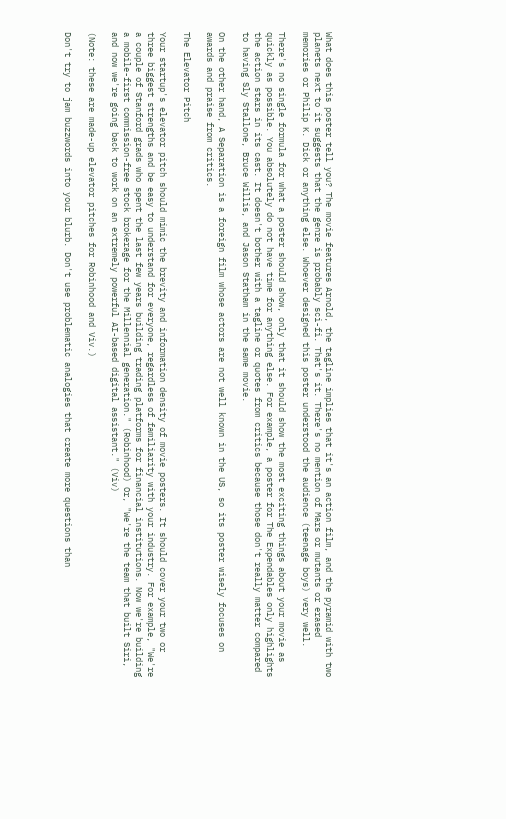What does this poster tell you? The movie features Arnold, the tagline implies that it's an action film, and the pyramid with two planets next to it suggests that the genre is probably sci-fi. That's it. There's no mention of Mars or mutants or erased memories or Philip K. Dick or anything else. Whoever designed this poster understood the audience (teenage boys) very well.

There's no single formula for what a poster should show, only that it should show the most exciting things about your movie as quickly as possible. You absolutely do not have time for anything else. For example, a poster for The Expendables only highlights the action stars in its cast. It doesn't bother with a tagline or quotes from critics because those don't really matter compared to having Sly Stallone, Bruce Willis, and Jason Statham in the same movie.

On the other hand, A Separation is a foreign film whose actors are not well known in the US, so its poster wisely focuses on awards and praise from critics.

The Elevator Pitch

Your startup's elevator pitch should mimic the brevity and information density of movie posters. It should cover your two or three biggest strengths and be easy to understand for everyone, regardless of familiarity with your industry. For example, "We're a couple of Stanford grads who spent the last few years building trading platforms for financial institutions. Now we're building a mobile-first commission-free stock brokerage for the Millennial generation." (Robinhood) Or, "We're the team that built Siri, and now we're going back to work on an extremely powerful AI-based digital assistant." (Viv)

(Note: these are made-up elevator pitches for Robinhood and Viv.)

Don't try to jam buzzwords into your blurb. Don't use problematic analogies that create more questions than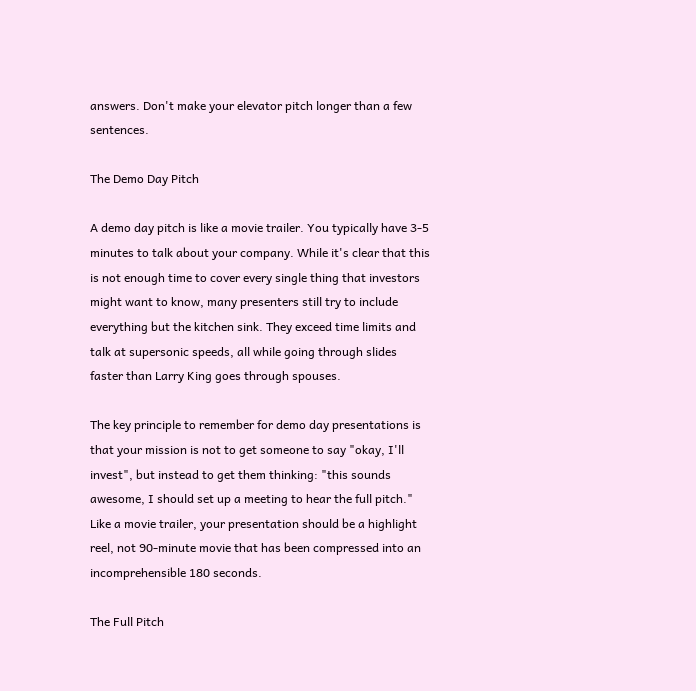answers. Don't make your elevator pitch longer than a few sentences.

The Demo Day Pitch

A demo day pitch is like a movie trailer. You typically have 3-5 minutes to talk about your company. While it's clear that this is not enough time to cover every single thing that investors might want to know, many presenters still try to include everything but the kitchen sink. They exceed time limits and talk at supersonic speeds, all while going through slides faster than Larry King goes through spouses.

The key principle to remember for demo day presentations is that your mission is not to get someone to say "okay, I'll invest", but instead to get them thinking: "this sounds awesome, I should set up a meeting to hear the full pitch." Like a movie trailer, your presentation should be a highlight reel, not 90-minute movie that has been compressed into an incomprehensible 180 seconds.

The Full Pitch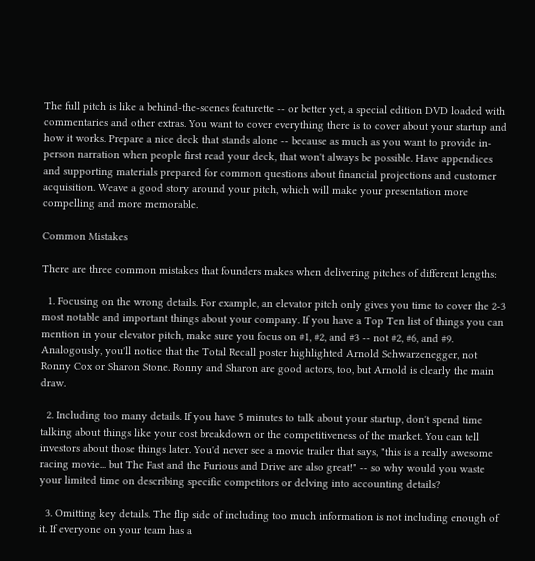The full pitch is like a behind-the-scenes featurette -- or better yet, a special edition DVD loaded with commentaries and other extras. You want to cover everything there is to cover about your startup and how it works. Prepare a nice deck that stands alone -- because as much as you want to provide in-person narration when people first read your deck, that won't always be possible. Have appendices and supporting materials prepared for common questions about financial projections and customer acquisition. Weave a good story around your pitch, which will make your presentation more compelling and more memorable.

Common Mistakes

There are three common mistakes that founders makes when delivering pitches of different lengths:

  1. Focusing on the wrong details. For example, an elevator pitch only gives you time to cover the 2-3 most notable and important things about your company. If you have a Top Ten list of things you can mention in your elevator pitch, make sure you focus on #1, #2, and #3 -- not #2, #6, and #9. Analogously, you'll notice that the Total Recall poster highlighted Arnold Schwarzenegger, not Ronny Cox or Sharon Stone. Ronny and Sharon are good actors, too, but Arnold is clearly the main draw.

  2. Including too many details. If you have 5 minutes to talk about your startup, don't spend time talking about things like your cost breakdown or the competitiveness of the market. You can tell investors about those things later. You'd never see a movie trailer that says, "this is a really awesome racing movie... but The Fast and the Furious and Drive are also great!" -- so why would you waste your limited time on describing specific competitors or delving into accounting details?

  3. Omitting key details. The flip side of including too much information is not including enough of it. If everyone on your team has a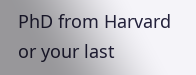PhD from Harvard or your last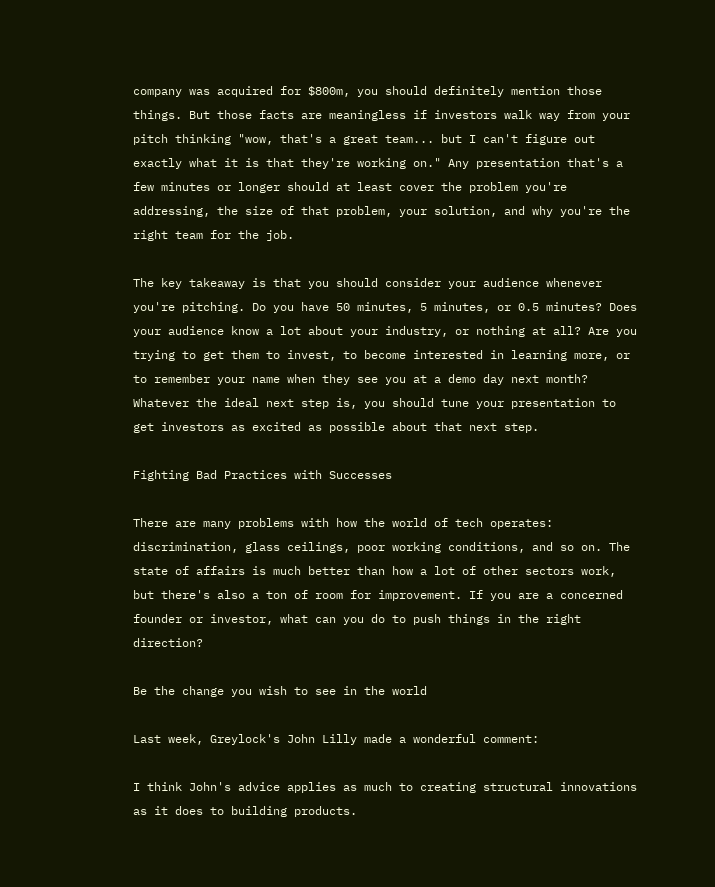company was acquired for $800m, you should definitely mention those things. But those facts are meaningless if investors walk way from your pitch thinking "wow, that's a great team... but I can't figure out exactly what it is that they're working on." Any presentation that's a few minutes or longer should at least cover the problem you're addressing, the size of that problem, your solution, and why you're the right team for the job.

The key takeaway is that you should consider your audience whenever you're pitching. Do you have 50 minutes, 5 minutes, or 0.5 minutes? Does your audience know a lot about your industry, or nothing at all? Are you trying to get them to invest, to become interested in learning more, or to remember your name when they see you at a demo day next month? Whatever the ideal next step is, you should tune your presentation to get investors as excited as possible about that next step.

Fighting Bad Practices with Successes

There are many problems with how the world of tech operates: discrimination, glass ceilings, poor working conditions, and so on. The state of affairs is much better than how a lot of other sectors work, but there's also a ton of room for improvement. If you are a concerned founder or investor, what can you do to push things in the right direction?

Be the change you wish to see in the world

Last week, Greylock's John Lilly made a wonderful comment:

I think John's advice applies as much to creating structural innovations as it does to building products.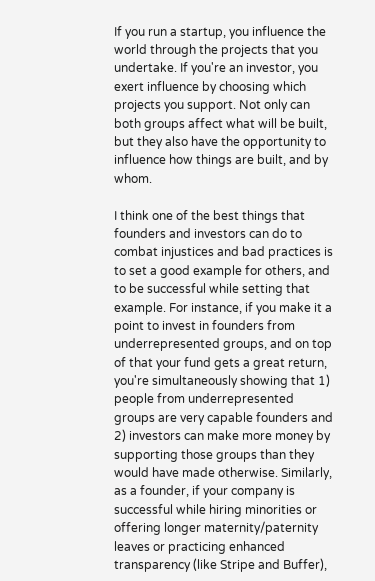If you run a startup, you influence the world through the projects that you undertake. If you're an investor, you exert influence by choosing which projects you support. Not only can both groups affect what will be built, but they also have the opportunity to influence how things are built, and by whom.

I think one of the best things that founders and investors can do to combat injustices and bad practices is to set a good example for others, and to be successful while setting that example. For instance, if you make it a point to invest in founders from underrepresented groups, and on top of that your fund gets a great return, you're simultaneously showing that 1) people from underrepresented groups are very capable founders and 2) investors can make more money by supporting those groups than they would have made otherwise. Similarly, as a founder, if your company is successful while hiring minorities or offering longer maternity/paternity leaves or practicing enhanced transparency (like Stripe and Buffer),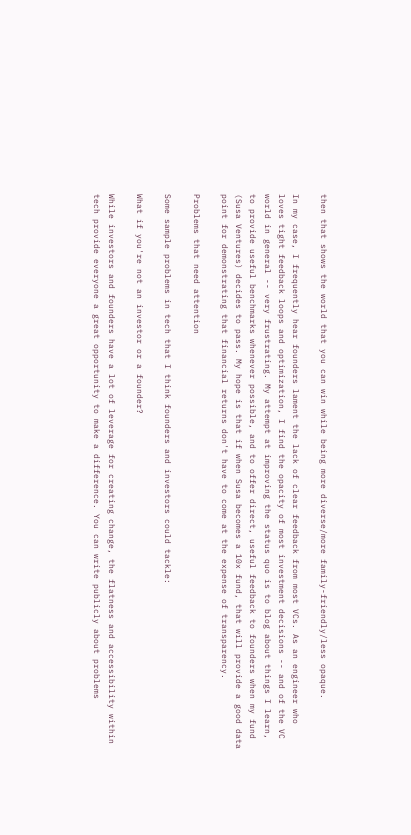then that shows the world that you can win while being more diverse/more family-friendly/less opaque.

In my case, I frequently hear founders lament the lack of clear feedback from most VCs. As an engineer who loves tight feedback loops and optimization, I find the opacity of most investment decisions -- and of the VC world in general -- very frustrating. My attempt at improving the status quo is to blog about things I learn, to provide useful benchmarks whenever possible, and to offer direct, useful feedback to founders when my fund (Susa Ventures) decides to pass. My hope is that if when Susa becomes a 10x fund, that will provide a good data point for demonstrating that financial returns don't have to come at the expense of transparency.

Problems that need attention

Some sample problems in tech that I think founders and investors could tackle:

What if you're not an investor or a founder?

While investors and founders have a lot of leverage for creating change, the flatness and accessibility within tech provide everyone a great opportunity to make a difference. You can write publicly about problems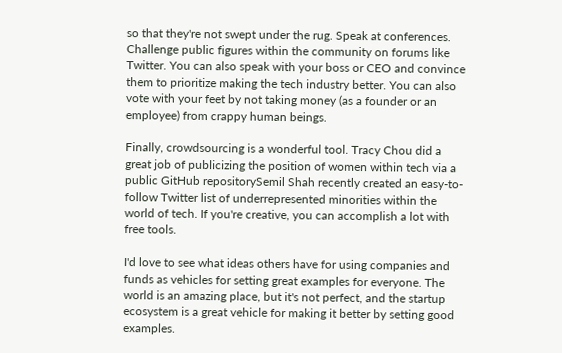so that they're not swept under the rug. Speak at conferences. Challenge public figures within the community on forums like Twitter. You can also speak with your boss or CEO and convince them to prioritize making the tech industry better. You can also vote with your feet by not taking money (as a founder or an employee) from crappy human beings.

Finally, crowdsourcing is a wonderful tool. Tracy Chou did a great job of publicizing the position of women within tech via a public GitHub repositorySemil Shah recently created an easy-to-follow Twitter list of underrepresented minorities within the world of tech. If you're creative, you can accomplish a lot with free tools.

I'd love to see what ideas others have for using companies and funds as vehicles for setting great examples for everyone. The world is an amazing place, but it's not perfect, and the startup ecosystem is a great vehicle for making it better by setting good examples.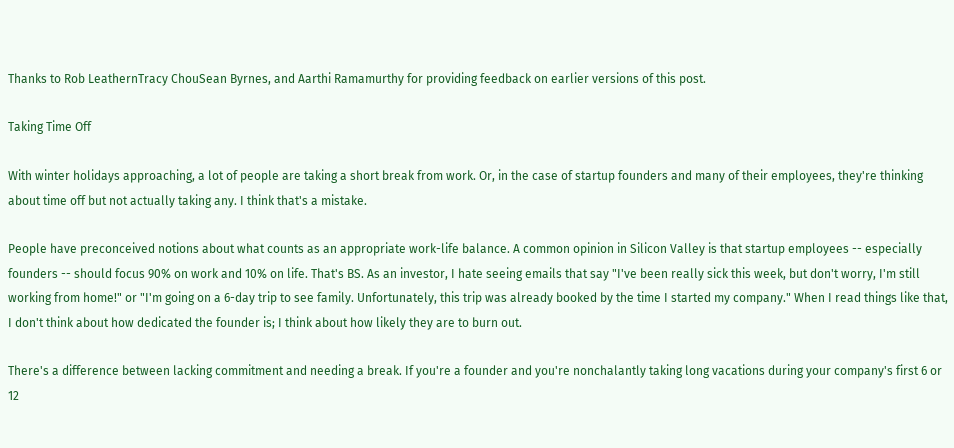Thanks to Rob LeathernTracy ChouSean Byrnes, and Aarthi Ramamurthy for providing feedback on earlier versions of this post.

Taking Time Off

With winter holidays approaching, a lot of people are taking a short break from work. Or, in the case of startup founders and many of their employees, they're thinking about time off but not actually taking any. I think that's a mistake.

People have preconceived notions about what counts as an appropriate work-life balance. A common opinion in Silicon Valley is that startup employees -- especially founders -- should focus 90% on work and 10% on life. That's BS. As an investor, I hate seeing emails that say "I've been really sick this week, but don't worry, I'm still working from home!" or "I'm going on a 6-day trip to see family. Unfortunately, this trip was already booked by the time I started my company." When I read things like that, I don't think about how dedicated the founder is; I think about how likely they are to burn out.

There's a difference between lacking commitment and needing a break. If you're a founder and you're nonchalantly taking long vacations during your company's first 6 or 12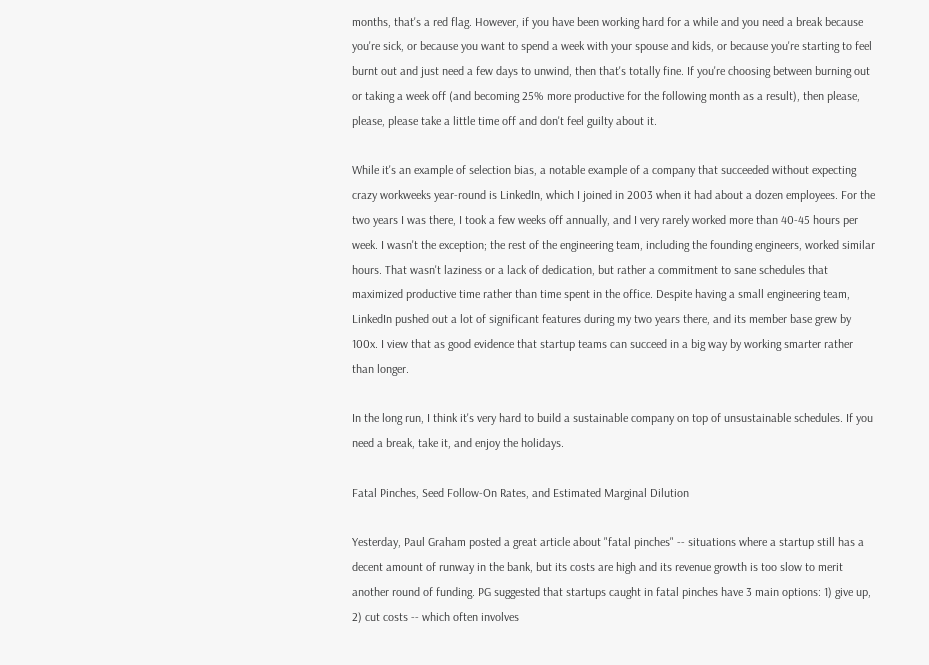months, that's a red flag. However, if you have been working hard for a while and you need a break because you're sick, or because you want to spend a week with your spouse and kids, or because you're starting to feel burnt out and just need a few days to unwind, then that's totally fine. If you're choosing between burning out or taking a week off (and becoming 25% more productive for the following month as a result), then please, please, please take a little time off and don't feel guilty about it.

While it's an example of selection bias, a notable example of a company that succeeded without expecting crazy workweeks year-round is LinkedIn, which I joined in 2003 when it had about a dozen employees. For the two years I was there, I took a few weeks off annually, and I very rarely worked more than 40-45 hours per week. I wasn't the exception; the rest of the engineering team, including the founding engineers, worked similar hours. That wasn't laziness or a lack of dedication, but rather a commitment to sane schedules that maximized productive time rather than time spent in the office. Despite having a small engineering team, LinkedIn pushed out a lot of significant features during my two years there, and its member base grew by 100x. I view that as good evidence that startup teams can succeed in a big way by working smarter rather than longer.

In the long run, I think it's very hard to build a sustainable company on top of unsustainable schedules. If you need a break, take it, and enjoy the holidays.

Fatal Pinches, Seed Follow-On Rates, and Estimated Marginal Dilution

Yesterday, Paul Graham posted a great article about "fatal pinches" -- situations where a startup still has a decent amount of runway in the bank, but its costs are high and its revenue growth is too slow to merit another round of funding. PG suggested that startups caught in fatal pinches have 3 main options: 1) give up, 2) cut costs -- which often involves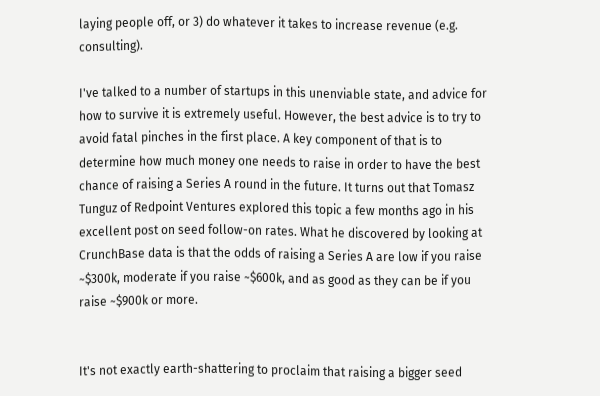laying people off, or 3) do whatever it takes to increase revenue (e.g. consulting).

I've talked to a number of startups in this unenviable state, and advice for how to survive it is extremely useful. However, the best advice is to try to avoid fatal pinches in the first place. A key component of that is to determine how much money one needs to raise in order to have the best chance of raising a Series A round in the future. It turns out that Tomasz Tunguz of Redpoint Ventures explored this topic a few months ago in his excellent post on seed follow-on rates. What he discovered by looking at CrunchBase data is that the odds of raising a Series A are low if you raise ~$300k, moderate if you raise ~$600k, and as good as they can be if you raise ~$900k or more.


It's not exactly earth-shattering to proclaim that raising a bigger seed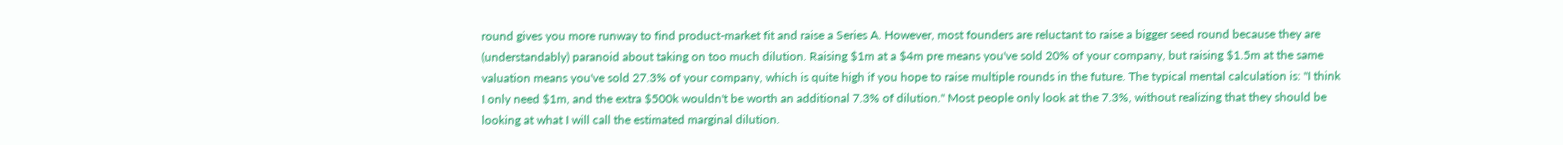round gives you more runway to find product-market fit and raise a Series A. However, most founders are reluctant to raise a bigger seed round because they are (understandably) paranoid about taking on too much dilution. Raising $1m at a $4m pre means you've sold 20% of your company, but raising $1.5m at the same valuation means you've sold 27.3% of your company, which is quite high if you hope to raise multiple rounds in the future. The typical mental calculation is: "I think I only need $1m, and the extra $500k wouldn't be worth an additional 7.3% of dilution." Most people only look at the 7.3%, without realizing that they should be looking at what I will call the estimated marginal dilution.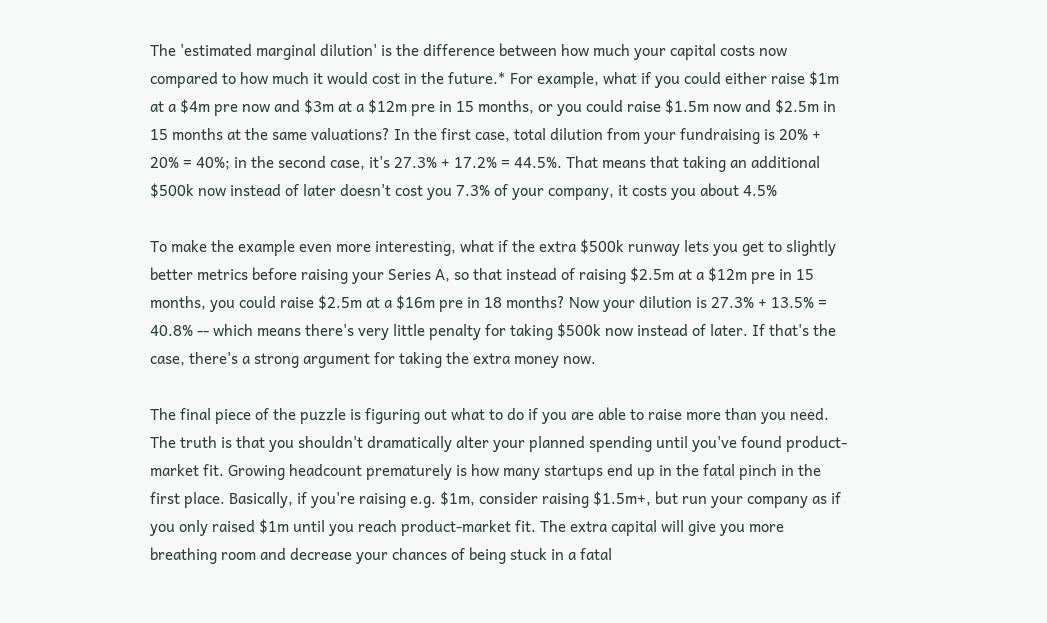The 'estimated marginal dilution' is the difference between how much your capital costs now compared to how much it would cost in the future.* For example, what if you could either raise $1m at a $4m pre now and $3m at a $12m pre in 15 months, or you could raise $1.5m now and $2.5m in 15 months at the same valuations? In the first case, total dilution from your fundraising is 20% + 20% = 40%; in the second case, it's 27.3% + 17.2% = 44.5%. That means that taking an additional $500k now instead of later doesn't cost you 7.3% of your company, it costs you about 4.5%

To make the example even more interesting, what if the extra $500k runway lets you get to slightly better metrics before raising your Series A, so that instead of raising $2.5m at a $12m pre in 15 months, you could raise $2.5m at a $16m pre in 18 months? Now your dilution is 27.3% + 13.5% = 40.8% -- which means there's very little penalty for taking $500k now instead of later. If that's the case, there's a strong argument for taking the extra money now.

The final piece of the puzzle is figuring out what to do if you are able to raise more than you need. The truth is that you shouldn't dramatically alter your planned spending until you've found product-market fit. Growing headcount prematurely is how many startups end up in the fatal pinch in the first place. Basically, if you're raising e.g. $1m, consider raising $1.5m+, but run your company as if you only raised $1m until you reach product-market fit. The extra capital will give you more breathing room and decrease your chances of being stuck in a fatal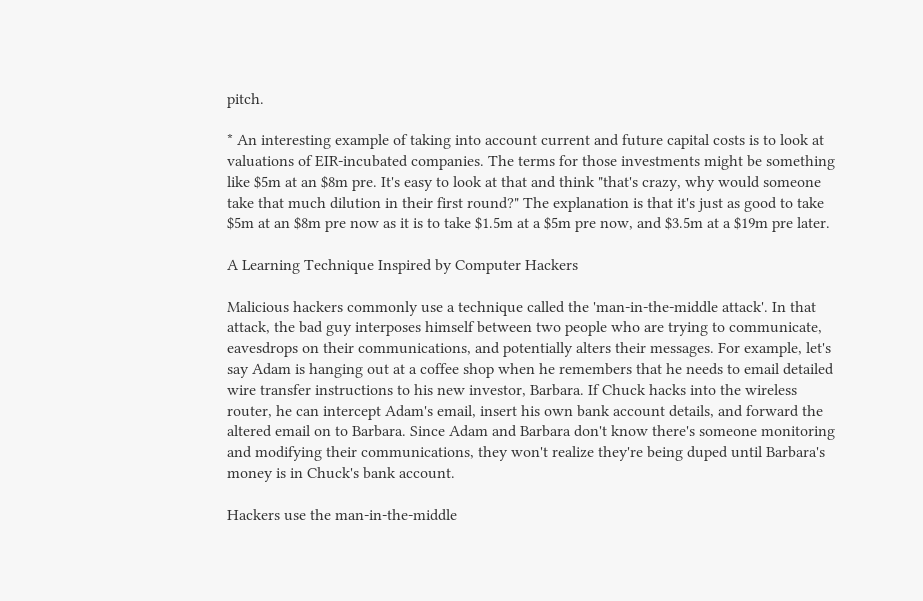pitch.

* An interesting example of taking into account current and future capital costs is to look at valuations of EIR-incubated companies. The terms for those investments might be something like $5m at an $8m pre. It's easy to look at that and think "that's crazy, why would someone take that much dilution in their first round?" The explanation is that it's just as good to take $5m at an $8m pre now as it is to take $1.5m at a $5m pre now, and $3.5m at a $19m pre later.

A Learning Technique Inspired by Computer Hackers

Malicious hackers commonly use a technique called the 'man-in-the-middle attack'. In that attack, the bad guy interposes himself between two people who are trying to communicate, eavesdrops on their communications, and potentially alters their messages. For example, let's say Adam is hanging out at a coffee shop when he remembers that he needs to email detailed wire transfer instructions to his new investor, Barbara. If Chuck hacks into the wireless router, he can intercept Adam's email, insert his own bank account details, and forward the altered email on to Barbara. Since Adam and Barbara don't know there's someone monitoring and modifying their communications, they won't realize they're being duped until Barbara's money is in Chuck's bank account.

Hackers use the man-in-the-middle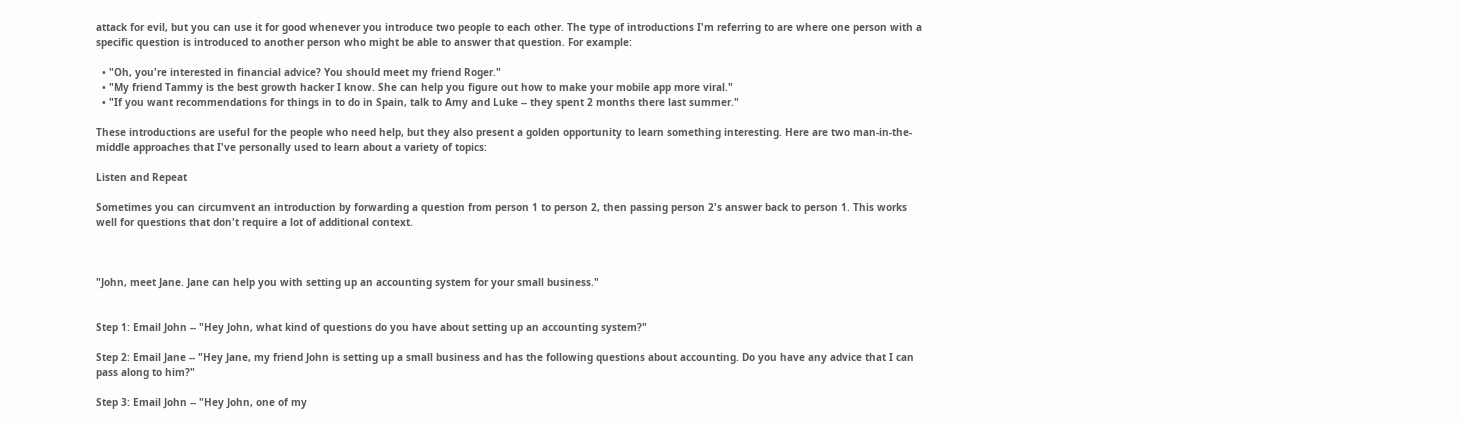attack for evil, but you can use it for good whenever you introduce two people to each other. The type of introductions I'm referring to are where one person with a specific question is introduced to another person who might be able to answer that question. For example:

  • "Oh, you're interested in financial advice? You should meet my friend Roger."
  • "My friend Tammy is the best growth hacker I know. She can help you figure out how to make your mobile app more viral."
  • "If you want recommendations for things in to do in Spain, talk to Amy and Luke -- they spent 2 months there last summer."

These introductions are useful for the people who need help, but they also present a golden opportunity to learn something interesting. Here are two man-in-the-middle approaches that I've personally used to learn about a variety of topics:

Listen and Repeat

Sometimes you can circumvent an introduction by forwarding a question from person 1 to person 2, then passing person 2's answer back to person 1. This works well for questions that don't require a lot of additional context.



"John, meet Jane. Jane can help you with setting up an accounting system for your small business."


Step 1: Email John -- "Hey John, what kind of questions do you have about setting up an accounting system?"

Step 2: Email Jane -- "Hey Jane, my friend John is setting up a small business and has the following questions about accounting. Do you have any advice that I can pass along to him?"

Step 3: Email John -- "Hey John, one of my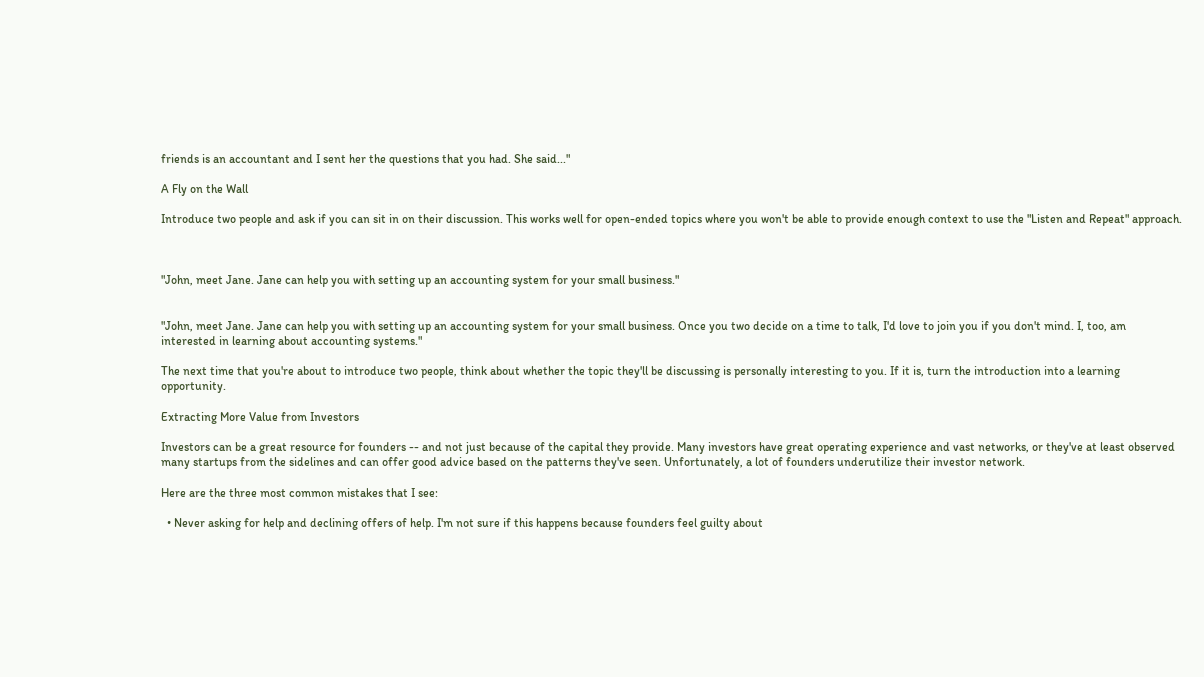friends is an accountant and I sent her the questions that you had. She said..."

A Fly on the Wall

Introduce two people and ask if you can sit in on their discussion. This works well for open-ended topics where you won't be able to provide enough context to use the "Listen and Repeat" approach.



"John, meet Jane. Jane can help you with setting up an accounting system for your small business."


"John, meet Jane. Jane can help you with setting up an accounting system for your small business. Once you two decide on a time to talk, I'd love to join you if you don't mind. I, too, am interested in learning about accounting systems."

The next time that you're about to introduce two people, think about whether the topic they'll be discussing is personally interesting to you. If it is, turn the introduction into a learning opportunity.

Extracting More Value from Investors

Investors can be a great resource for founders -- and not just because of the capital they provide. Many investors have great operating experience and vast networks, or they've at least observed many startups from the sidelines and can offer good advice based on the patterns they've seen. Unfortunately, a lot of founders underutilize their investor network.

Here are the three most common mistakes that I see:

  • Never asking for help and declining offers of help. I'm not sure if this happens because founders feel guilty about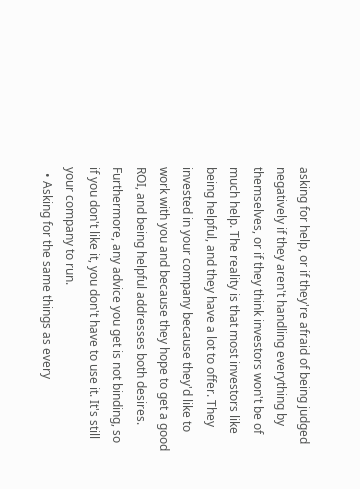asking for help, or if they're afraid of being judged negatively if they aren't handling everything by themselves, or if they think investors won't be of much help. The reality is that most investors like being helpful, and they have a lot to offer. They invested in your company because they'd like to work with you and because they hope to get a good ROI, and being helpful addresses both desires. Furthermore, any advice you get is not binding, so if you don't like it, you don't have to use it. It's still your company to run.
  • Asking for the same things as every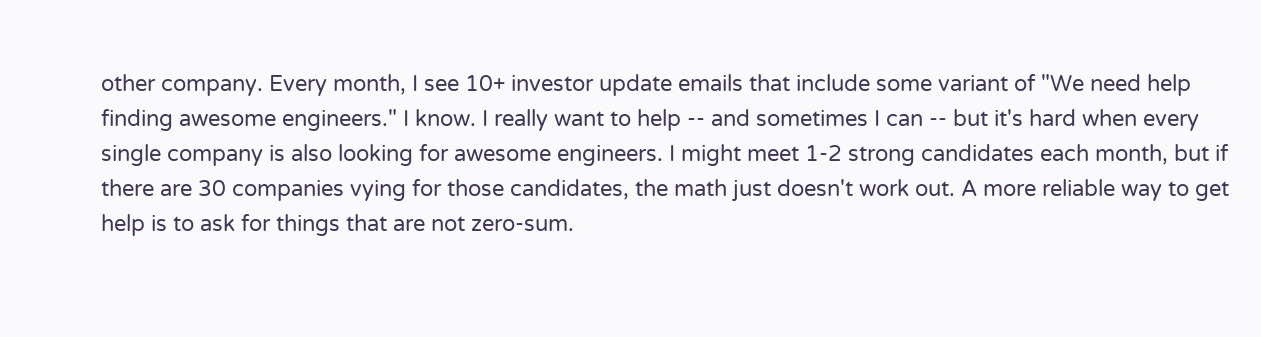other company. Every month, I see 10+ investor update emails that include some variant of "We need help finding awesome engineers." I know. I really want to help -- and sometimes I can -- but it's hard when every single company is also looking for awesome engineers. I might meet 1-2 strong candidates each month, but if there are 30 companies vying for those candidates, the math just doesn't work out. A more reliable way to get help is to ask for things that are not zero-sum.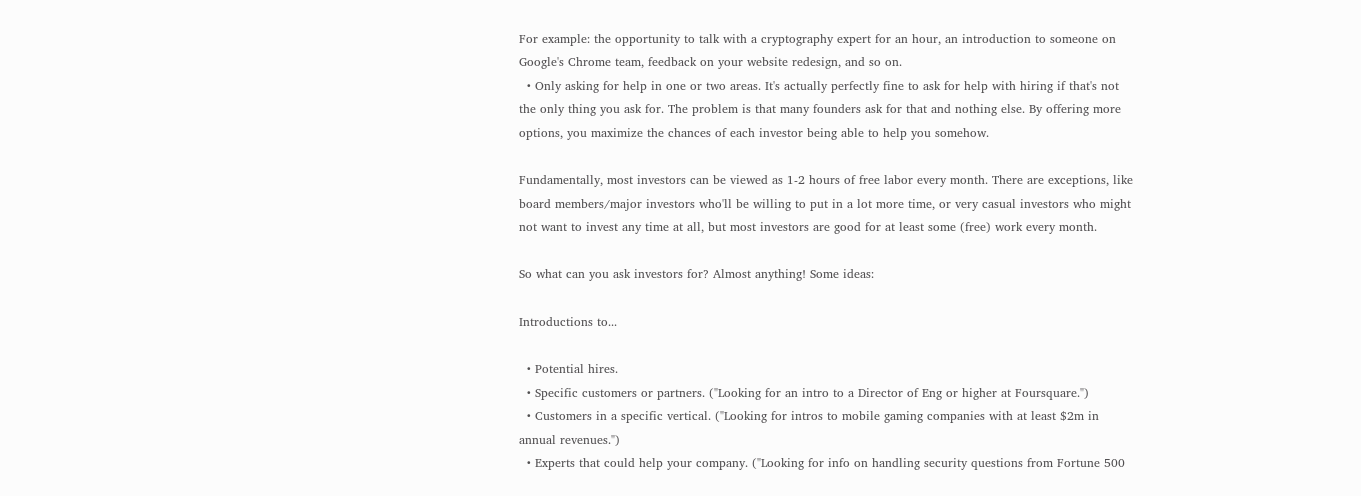For example: the opportunity to talk with a cryptography expert for an hour, an introduction to someone on Google's Chrome team, feedback on your website redesign, and so on.
  • Only asking for help in one or two areas. It's actually perfectly fine to ask for help with hiring if that's not the only thing you ask for. The problem is that many founders ask for that and nothing else. By offering more options, you maximize the chances of each investor being able to help you somehow.

Fundamentally, most investors can be viewed as 1-2 hours of free labor every month. There are exceptions, like board members/major investors who'll be willing to put in a lot more time, or very casual investors who might not want to invest any time at all, but most investors are good for at least some (free) work every month.

So what can you ask investors for? Almost anything! Some ideas:

Introductions to...

  • Potential hires.
  • Specific customers or partners. ("Looking for an intro to a Director of Eng or higher at Foursquare.")
  • Customers in a specific vertical. ("Looking for intros to mobile gaming companies with at least $2m in annual revenues.")
  • Experts that could help your company. ("Looking for info on handling security questions from Fortune 500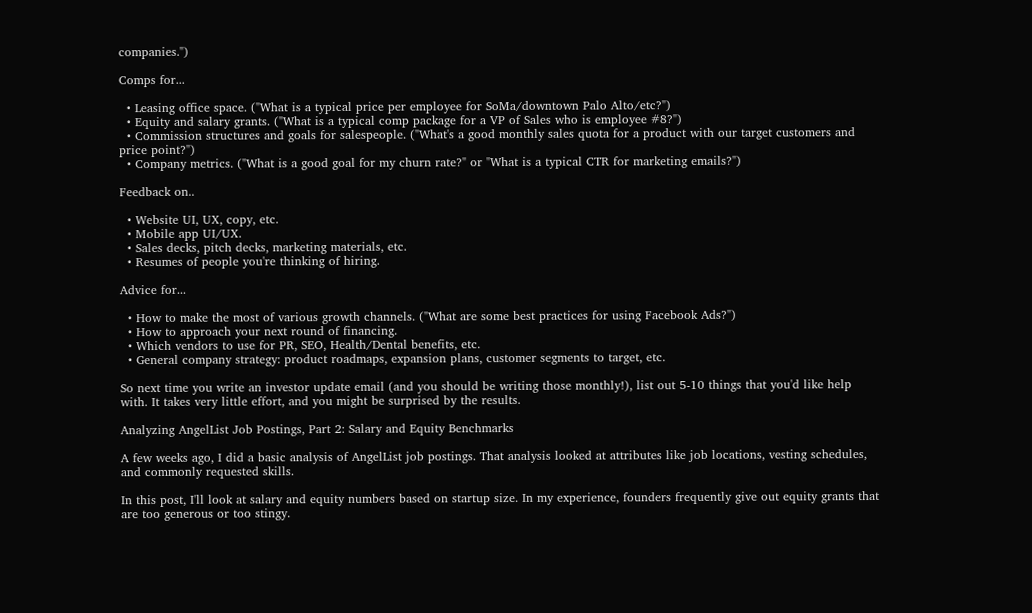companies.")

Comps for...

  • Leasing office space. ("What is a typical price per employee for SoMa/downtown Palo Alto/etc?")
  • Equity and salary grants. ("What is a typical comp package for a VP of Sales who is employee #8?")
  • Commission structures and goals for salespeople. ("What's a good monthly sales quota for a product with our target customers and price point?")
  • Company metrics. ("What is a good goal for my churn rate?" or "What is a typical CTR for marketing emails?")

Feedback on..

  • Website UI, UX, copy, etc.
  • Mobile app UI/UX.
  • Sales decks, pitch decks, marketing materials, etc.
  • Resumes of people you're thinking of hiring.

Advice for...

  • How to make the most of various growth channels. ("What are some best practices for using Facebook Ads?")
  • How to approach your next round of financing.
  • Which vendors to use for PR, SEO, Health/Dental benefits, etc.
  • General company strategy: product roadmaps, expansion plans, customer segments to target, etc.

So next time you write an investor update email (and you should be writing those monthly!), list out 5-10 things that you'd like help with. It takes very little effort, and you might be surprised by the results.

Analyzing AngelList Job Postings, Part 2: Salary and Equity Benchmarks

A few weeks ago, I did a basic analysis of AngelList job postings. That analysis looked at attributes like job locations, vesting schedules, and commonly requested skills.

In this post, I'll look at salary and equity numbers based on startup size. In my experience, founders frequently give out equity grants that are too generous or too stingy.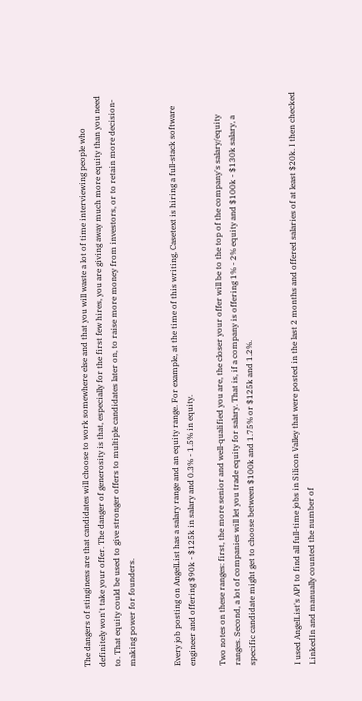The dangers of stinginess are that candidates will choose to work somewhere else and that you will waste a lot of time interviewing people who definitely won't take your offer. The danger of generosity is that, especially for the first few hires, you are giving away much more equity than you need to. That equity could be used to give stronger offers to multiple candidates later on, to raise more money from investors, or to retain more decision-making power for founders.


Every job posting on AngelList has a salary range and an equity range. For example, at the time of this writing, Casetext is hiring a full-stack software engineer and offering $90k - $125k in salary and 0.3% - 1.5% in equity.

Two notes on these ranges: first, the more senior and well-qualified you are, the closer your offer will be to the top of the company's salary/equity ranges. Second, a lot of companies will let you trade equity for salary. That is, if a company is offering 1% - 2% equity and $100k - $130k salary, a specific candidate might get to choose between $100k and 1.75% or $125k and 1.2%.


I used AngelList's API to find all full-time jobs in Silicon Valley that were posted in the last 2 months and offered salaries of at least $20k. I then checked LinkedIn and manually counted the number of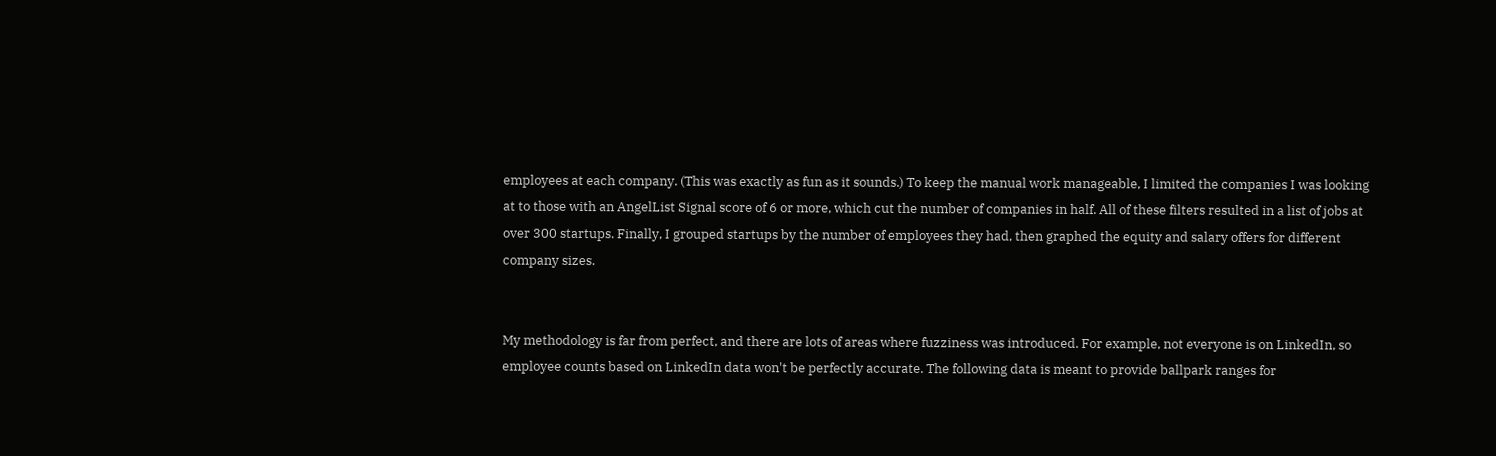employees at each company. (This was exactly as fun as it sounds.) To keep the manual work manageable, I limited the companies I was looking at to those with an AngelList Signal score of 6 or more, which cut the number of companies in half. All of these filters resulted in a list of jobs at over 300 startups. Finally, I grouped startups by the number of employees they had, then graphed the equity and salary offers for different company sizes.


My methodology is far from perfect, and there are lots of areas where fuzziness was introduced. For example, not everyone is on LinkedIn, so employee counts based on LinkedIn data won't be perfectly accurate. The following data is meant to provide ballpark ranges for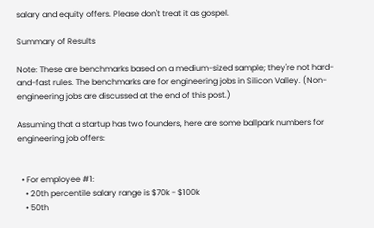salary and equity offers. Please don't treat it as gospel.

Summary of Results

Note: These are benchmarks based on a medium-sized sample; they're not hard-and-fast rules. The benchmarks are for engineering jobs in Silicon Valley. (Non-engineering jobs are discussed at the end of this post.)

Assuming that a startup has two founders, here are some ballpark numbers for engineering job offers:


  • For employee #1:
    • 20th percentile salary range is $70k - $100k
    • 50th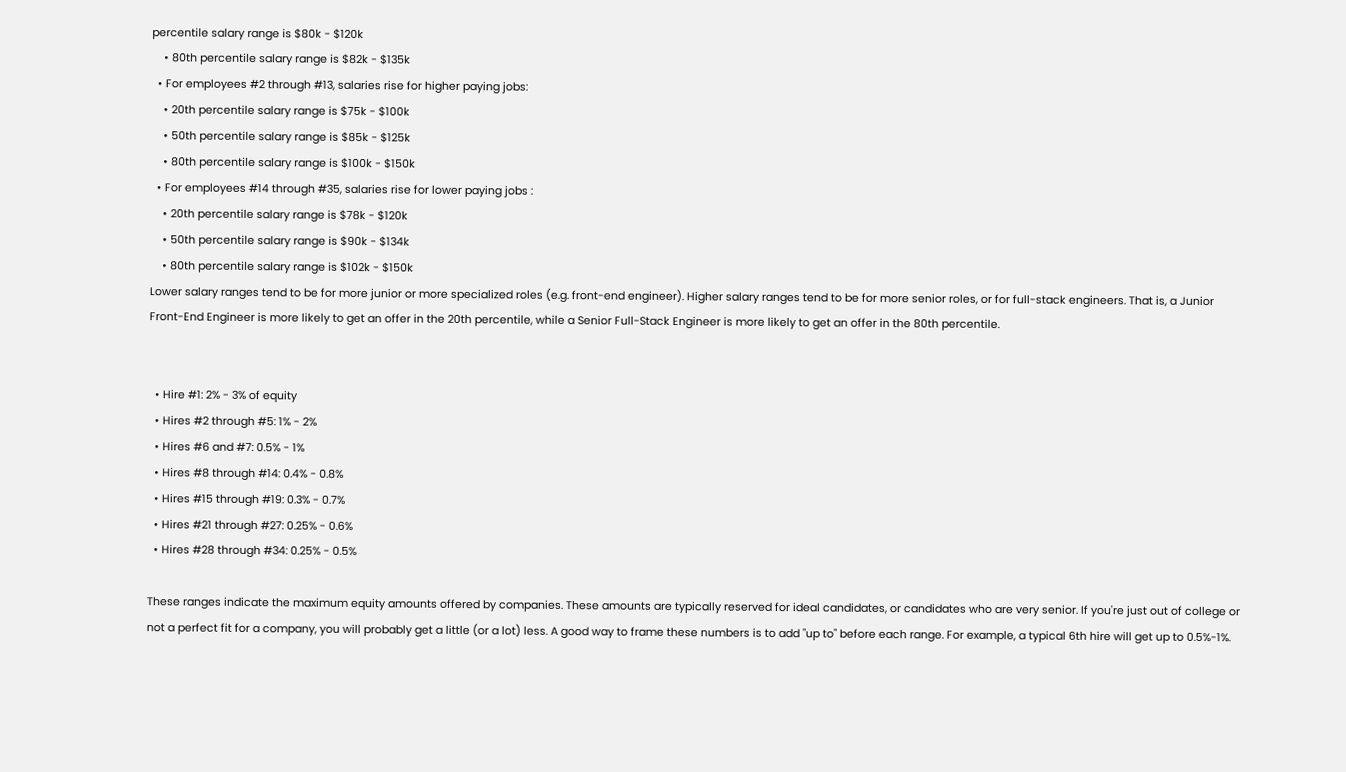percentile salary range is $80k - $120k
    • 80th percentile salary range is $82k - $135k
  • For employees #2 through #13, salaries rise for higher paying jobs:
    • 20th percentile salary range is $75k - $100k
    • 50th percentile salary range is $85k - $125k
    • 80th percentile salary range is $100k - $150k
  • For employees #14 through #35, salaries rise for lower paying jobs :
    • 20th percentile salary range is $78k - $120k
    • 50th percentile salary range is $90k - $134k
    • 80th percentile salary range is $102k - $150k
Lower salary ranges tend to be for more junior or more specialized roles (e.g. front-end engineer). Higher salary ranges tend to be for more senior roles, or for full-stack engineers. That is, a Junior Front-End Engineer is more likely to get an offer in the 20th percentile, while a Senior Full-Stack Engineer is more likely to get an offer in the 80th percentile.


  • Hire #1: 2% - 3% of equity
  • Hires #2 through #5: 1% - 2%
  • Hires #6 and #7: 0.5% - 1%
  • Hires #8 through #14: 0.4% - 0.8%
  • Hires #15 through #19: 0.3% - 0.7%
  • Hires #21 through #27: 0.25% - 0.6%
  • Hires #28 through #34: 0.25% - 0.5%

These ranges indicate the maximum equity amounts offered by companies. These amounts are typically reserved for ideal candidates, or candidates who are very senior. If you're just out of college or not a perfect fit for a company, you will probably get a little (or a lot) less. A good way to frame these numbers is to add "up to" before each range. For example, a typical 6th hire will get up to 0.5%-1%.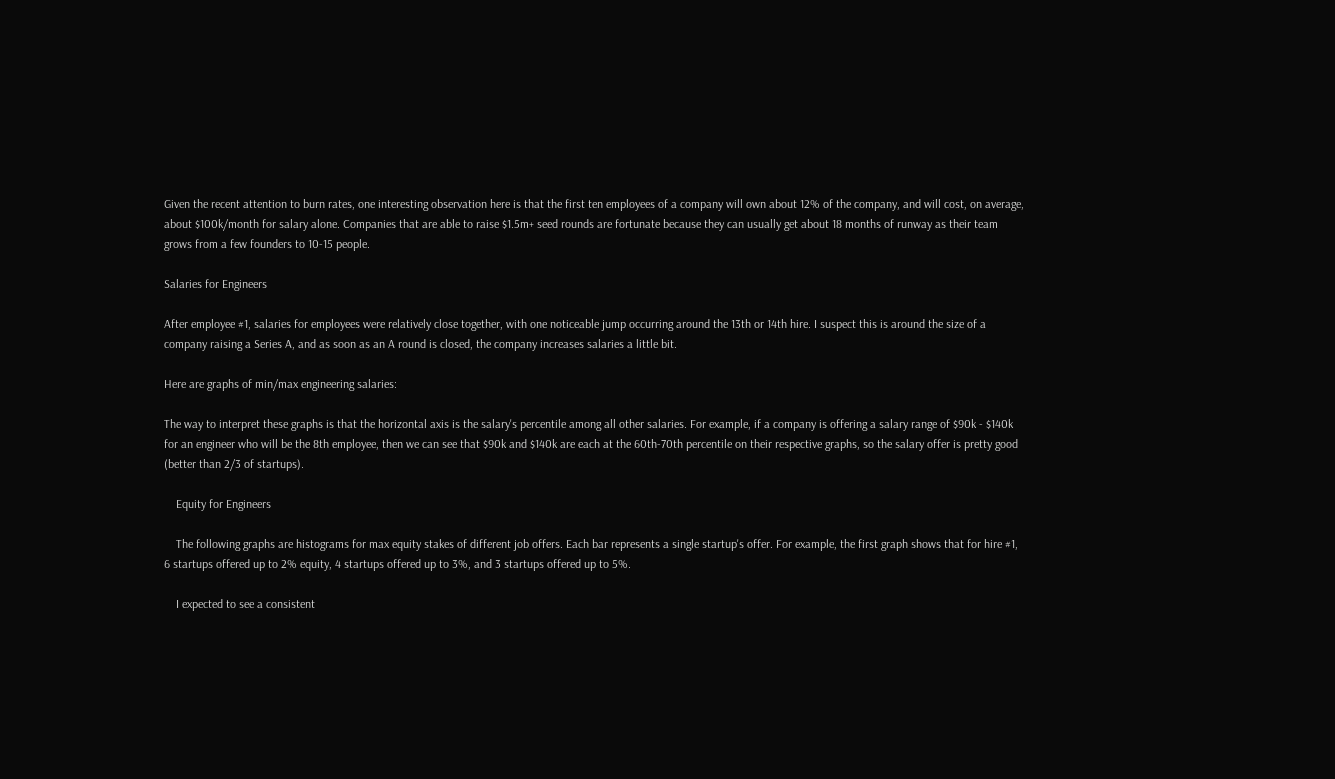Given the recent attention to burn rates, one interesting observation here is that the first ten employees of a company will own about 12% of the company, and will cost, on average, about $100k/month for salary alone. Companies that are able to raise $1.5m+ seed rounds are fortunate because they can usually get about 18 months of runway as their team grows from a few founders to 10-15 people.

Salaries for Engineers

After employee #1, salaries for employees were relatively close together, with one noticeable jump occurring around the 13th or 14th hire. I suspect this is around the size of a company raising a Series A, and as soon as an A round is closed, the company increases salaries a little bit.

Here are graphs of min/max engineering salaries:

The way to interpret these graphs is that the horizontal axis is the salary's percentile among all other salaries. For example, if a company is offering a salary range of $90k - $140k for an engineer who will be the 8th employee, then we can see that $90k and $140k are each at the 60th-70th percentile on their respective graphs, so the salary offer is pretty good (better than 2/3 of startups).

    Equity for Engineers

    The following graphs are histograms for max equity stakes of different job offers. Each bar represents a single startup's offer. For example, the first graph shows that for hire #1, 6 startups offered up to 2% equity, 4 startups offered up to 3%, and 3 startups offered up to 5%.

    I expected to see a consistent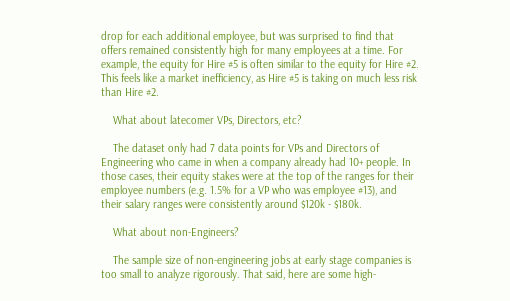drop for each additional employee, but was surprised to find that offers remained consistently high for many employees at a time. For example, the equity for Hire #5 is often similar to the equity for Hire #2. This feels like a market inefficiency, as Hire #5 is taking on much less risk than Hire #2.

    What about latecomer VPs, Directors, etc?

    The dataset only had 7 data points for VPs and Directors of Engineering who came in when a company already had 10+ people. In those cases, their equity stakes were at the top of the ranges for their employee numbers (e.g. 1.5% for a VP who was employee #13), and their salary ranges were consistently around $120k - $180k.

    What about non-Engineers?

    The sample size of non-engineering jobs at early stage companies is too small to analyze rigorously. That said, here are some high-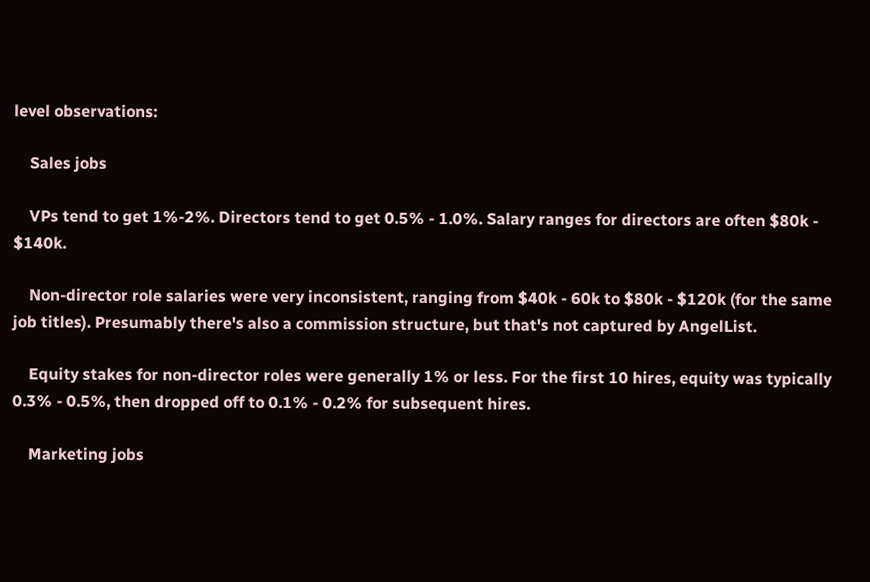level observations:

    Sales jobs

    VPs tend to get 1%-2%. Directors tend to get 0.5% - 1.0%. Salary ranges for directors are often $80k - $140k.

    Non-director role salaries were very inconsistent, ranging from $40k - 60k to $80k - $120k (for the same job titles). Presumably there's also a commission structure, but that's not captured by AngelList.

    Equity stakes for non-director roles were generally 1% or less. For the first 10 hires, equity was typically 0.3% - 0.5%, then dropped off to 0.1% - 0.2% for subsequent hires.

    Marketing jobs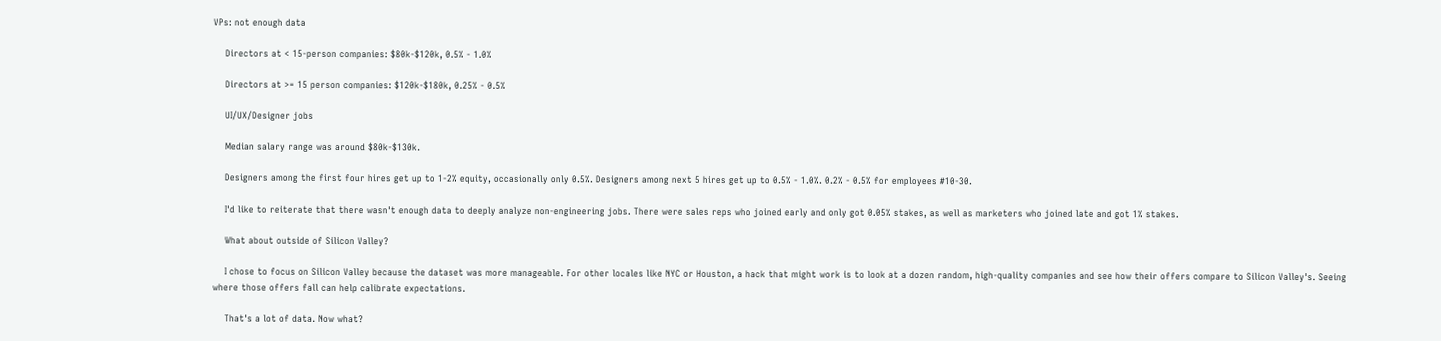VPs: not enough data

    Directors at < 15-person companies: $80k-$120k, 0.5% - 1.0%

    Directors at >= 15 person companies: $120k-$180k, 0.25% - 0.5%

    UI/UX/Designer jobs

    Median salary range was around $80k-$130k.

    Designers among the first four hires get up to 1-2% equity, occasionally only 0.5%. Designers among next 5 hires get up to 0.5% - 1.0%. 0.2% - 0.5% for employees #10-30.

    I'd like to reiterate that there wasn't enough data to deeply analyze non-engineering jobs. There were sales reps who joined early and only got 0.05% stakes, as well as marketers who joined late and got 1% stakes.

    What about outside of Silicon Valley?

    I chose to focus on Silicon Valley because the dataset was more manageable. For other locales like NYC or Houston, a hack that might work is to look at a dozen random, high-quality companies and see how their offers compare to Silicon Valley's. Seeing where those offers fall can help calibrate expectations.

    That's a lot of data. Now what?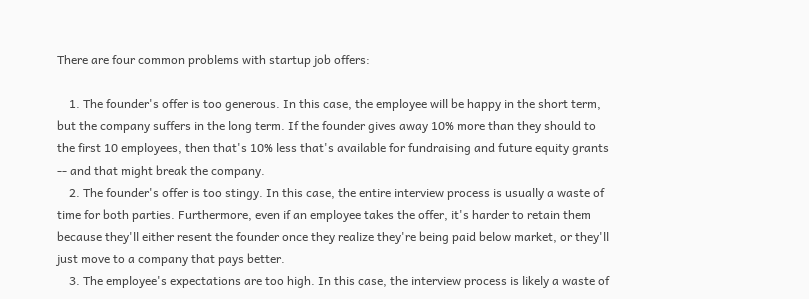There are four common problems with startup job offers:

    1. The founder's offer is too generous. In this case, the employee will be happy in the short term, but the company suffers in the long term. If the founder gives away 10% more than they should to the first 10 employees, then that's 10% less that's available for fundraising and future equity grants -- and that might break the company.
    2. The founder's offer is too stingy. In this case, the entire interview process is usually a waste of time for both parties. Furthermore, even if an employee takes the offer, it's harder to retain them because they'll either resent the founder once they realize they're being paid below market, or they'll just move to a company that pays better.
    3. The employee's expectations are too high. In this case, the interview process is likely a waste of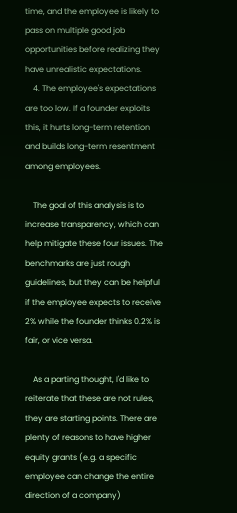time, and the employee is likely to pass on multiple good job opportunities before realizing they have unrealistic expectations.
    4. The employee's expectations are too low. If a founder exploits this, it hurts long-term retention and builds long-term resentment among employees.

    The goal of this analysis is to increase transparency, which can help mitigate these four issues. The benchmarks are just rough guidelines, but they can be helpful if the employee expects to receive 2% while the founder thinks 0.2% is fair, or vice versa.

    As a parting thought, I'd like to reiterate that these are not rules, they are starting points. There are plenty of reasons to have higher equity grants (e.g. a specific employee can change the entire direction of a company)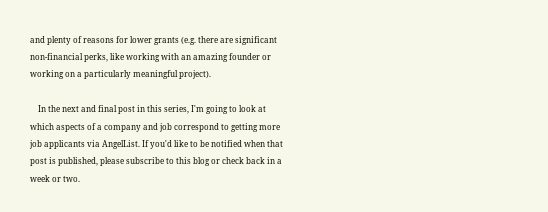and plenty of reasons for lower grants (e.g. there are significant non-financial perks, like working with an amazing founder or working on a particularly meaningful project).

    In the next and final post in this series, I'm going to look at which aspects of a company and job correspond to getting more job applicants via AngelList. If you'd like to be notified when that post is published, please subscribe to this blog or check back in a week or two.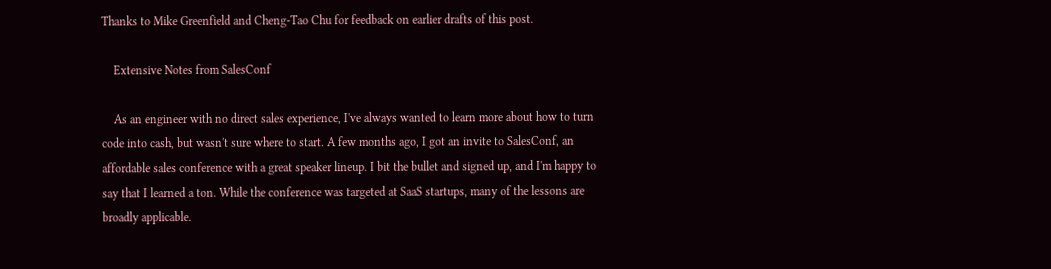Thanks to Mike Greenfield and Cheng-Tao Chu for feedback on earlier drafts of this post.

    Extensive Notes from SalesConf

    As an engineer with no direct sales experience, I've always wanted to learn more about how to turn code into cash, but wasn't sure where to start. A few months ago, I got an invite to SalesConf, an affordable sales conference with a great speaker lineup. I bit the bullet and signed up, and I'm happy to say that I learned a ton. While the conference was targeted at SaaS startups, many of the lessons are broadly applicable.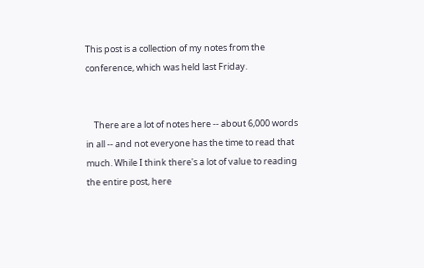This post is a collection of my notes from the conference, which was held last Friday.


    There are a lot of notes here -- about 6,000 words in all -- and not everyone has the time to read that much. While I think there's a lot of value to reading the entire post, here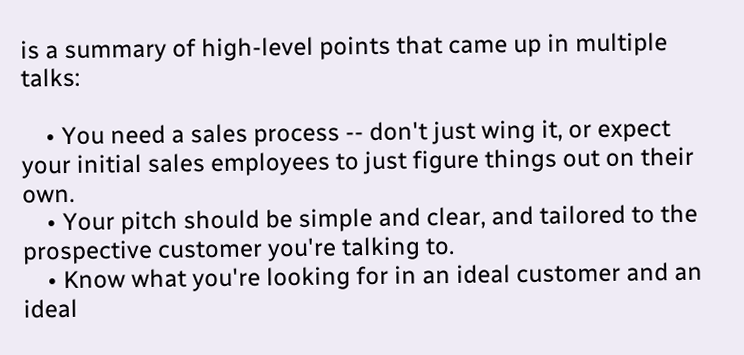is a summary of high-level points that came up in multiple talks:

    • You need a sales process -- don't just wing it, or expect your initial sales employees to just figure things out on their own.
    • Your pitch should be simple and clear, and tailored to the prospective customer you're talking to.
    • Know what you're looking for in an ideal customer and an ideal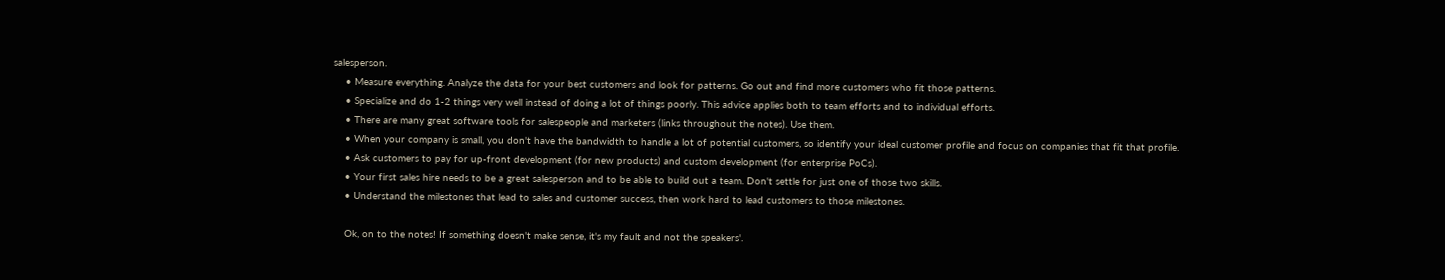salesperson.
    • Measure everything. Analyze the data for your best customers and look for patterns. Go out and find more customers who fit those patterns.
    • Specialize and do 1-2 things very well instead of doing a lot of things poorly. This advice applies both to team efforts and to individual efforts.
    • There are many great software tools for salespeople and marketers (links throughout the notes). Use them.
    • When your company is small, you don't have the bandwidth to handle a lot of potential customers, so identify your ideal customer profile and focus on companies that fit that profile.
    • Ask customers to pay for up-front development (for new products) and custom development (for enterprise PoCs).
    • Your first sales hire needs to be a great salesperson and to be able to build out a team. Don't settle for just one of those two skills.
    • Understand the milestones that lead to sales and customer success, then work hard to lead customers to those milestones.

    Ok, on to the notes! If something doesn't make sense, it's my fault and not the speakers'.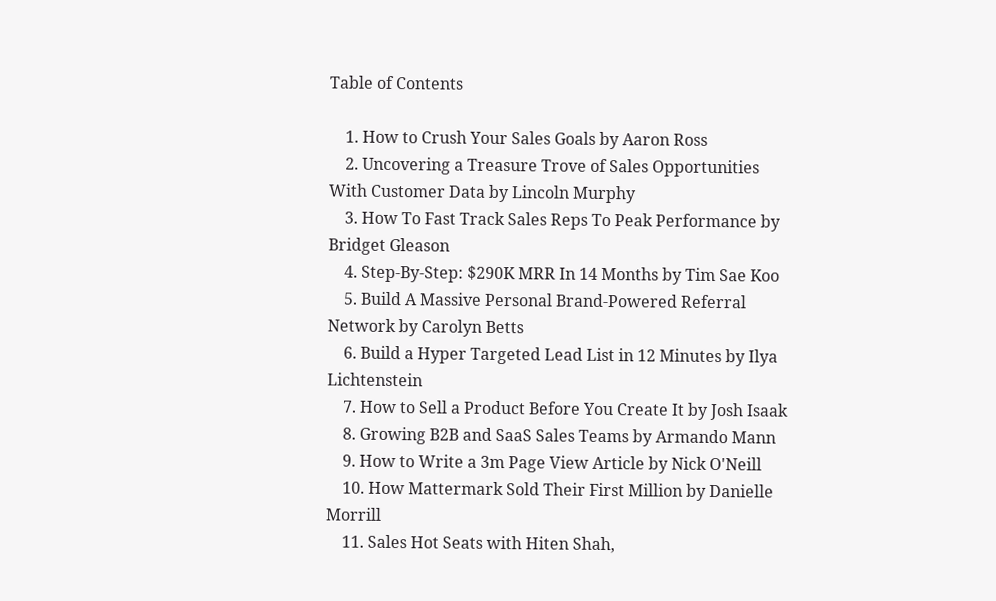Table of Contents

    1. How to Crush Your Sales Goals by Aaron Ross
    2. Uncovering a Treasure Trove of Sales Opportunities With Customer Data by Lincoln Murphy
    3. How To Fast Track Sales Reps To Peak Performance by Bridget Gleason
    4. Step-By-Step: $290K MRR In 14 Months by Tim Sae Koo
    5. Build A Massive Personal Brand-Powered Referral Network by Carolyn Betts
    6. Build a Hyper Targeted Lead List in 12 Minutes by Ilya Lichtenstein
    7. How to Sell a Product Before You Create It by Josh Isaak
    8. Growing B2B and SaaS Sales Teams by Armando Mann
    9. How to Write a 3m Page View Article by Nick O'Neill
    10. How Mattermark Sold Their First Million by Danielle Morrill
    11. Sales Hot Seats with Hiten Shah,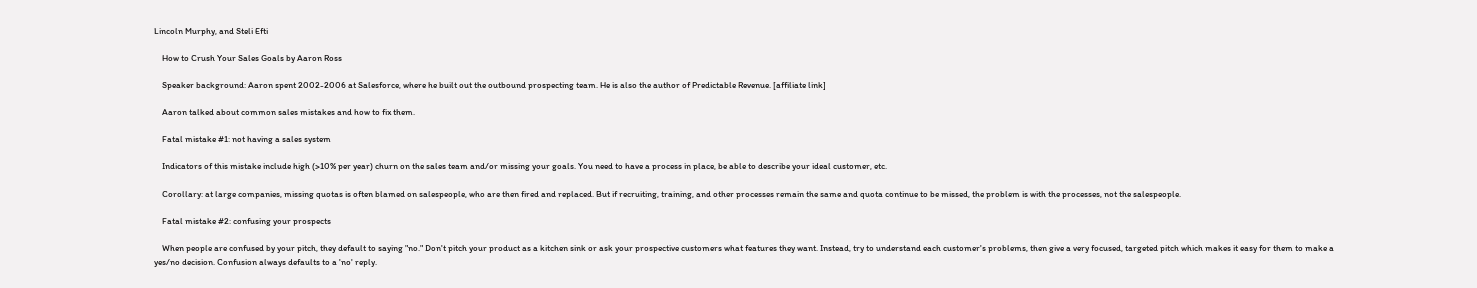Lincoln Murphy, and Steli Efti

    How to Crush Your Sales Goals by Aaron Ross

    Speaker background: Aaron spent 2002-2006 at Salesforce, where he built out the outbound prospecting team. He is also the author of Predictable Revenue. [affiliate link]

    Aaron talked about common sales mistakes and how to fix them.

    Fatal mistake #1: not having a sales system

    Indicators of this mistake include high (>10% per year) churn on the sales team and/or missing your goals. You need to have a process in place, be able to describe your ideal customer, etc.

    Corollary: at large companies, missing quotas is often blamed on salespeople, who are then fired and replaced. But if recruiting, training, and other processes remain the same and quota continue to be missed, the problem is with the processes, not the salespeople.

    Fatal mistake #2: confusing your prospects

    When people are confused by your pitch, they default to saying "no." Don't pitch your product as a kitchen sink or ask your prospective customers what features they want. Instead, try to understand each customer's problems, then give a very focused, targeted pitch which makes it easy for them to make a yes/no decision. Confusion always defaults to a 'no' reply.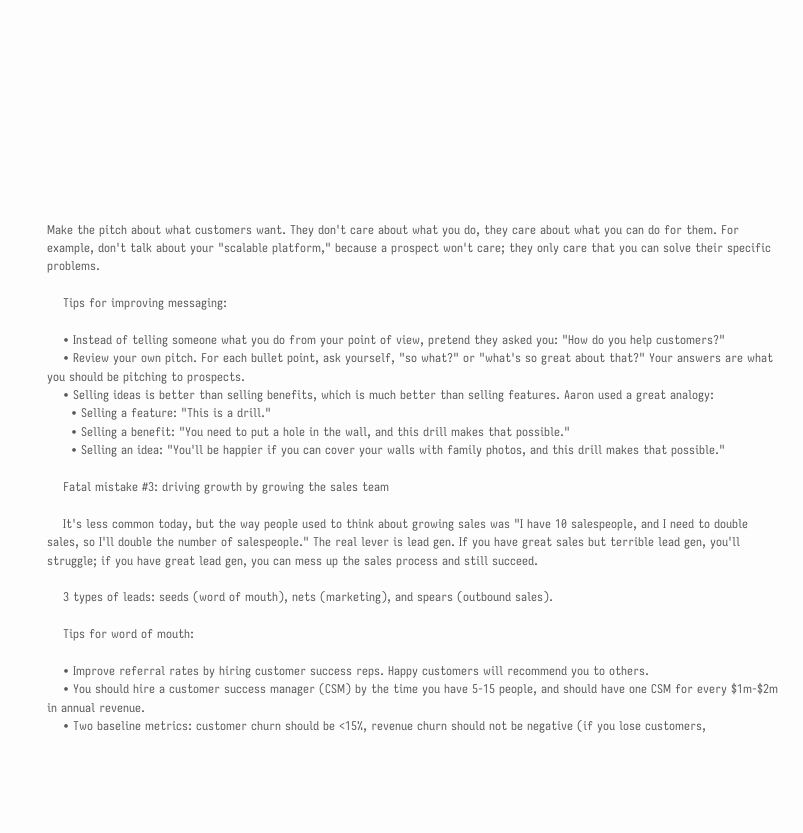Make the pitch about what customers want. They don't care about what you do, they care about what you can do for them. For example, don't talk about your "scalable platform," because a prospect won't care; they only care that you can solve their specific problems.

    Tips for improving messaging:

    • Instead of telling someone what you do from your point of view, pretend they asked you: "How do you help customers?"
    • Review your own pitch. For each bullet point, ask yourself, "so what?" or "what's so great about that?" Your answers are what you should be pitching to prospects.
    • Selling ideas is better than selling benefits, which is much better than selling features. Aaron used a great analogy:
      • Selling a feature: "This is a drill."
      • Selling a benefit: "You need to put a hole in the wall, and this drill makes that possible."
      • Selling an idea: "You'll be happier if you can cover your walls with family photos, and this drill makes that possible."

    Fatal mistake #3: driving growth by growing the sales team

    It's less common today, but the way people used to think about growing sales was "I have 10 salespeople, and I need to double sales, so I'll double the number of salespeople." The real lever is lead gen. If you have great sales but terrible lead gen, you'll struggle; if you have great lead gen, you can mess up the sales process and still succeed.

    3 types of leads: seeds (word of mouth), nets (marketing), and spears (outbound sales).

    Tips for word of mouth:

    • Improve referral rates by hiring customer success reps. Happy customers will recommend you to others.
    • You should hire a customer success manager (CSM) by the time you have 5-15 people, and should have one CSM for every $1m-$2m in annual revenue.
    • Two baseline metrics: customer churn should be <15%, revenue churn should not be negative (if you lose customers,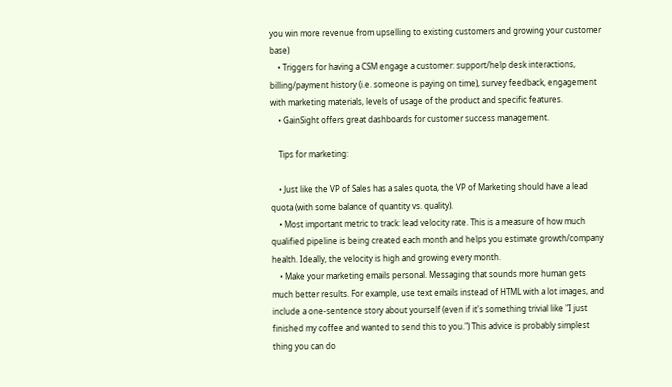you win more revenue from upselling to existing customers and growing your customer base)
    • Triggers for having a CSM engage a customer: support/help desk interactions, billing/payment history (i.e. someone is paying on time), survey feedback, engagement with marketing materials, levels of usage of the product and specific features.
    • GainSight offers great dashboards for customer success management.

    Tips for marketing:

    • Just like the VP of Sales has a sales quota, the VP of Marketing should have a lead quota (with some balance of quantity vs. quality).
    • Most important metric to track: lead velocity rate. This is a measure of how much qualified pipeline is being created each month and helps you estimate growth/company health. Ideally, the velocity is high and growing every month.
    • Make your marketing emails personal. Messaging that sounds more human gets much better results. For example, use text emails instead of HTML with a lot images, and include a one-sentence story about yourself (even if it's something trivial like "I just finished my coffee and wanted to send this to you.") This advice is probably simplest thing you can do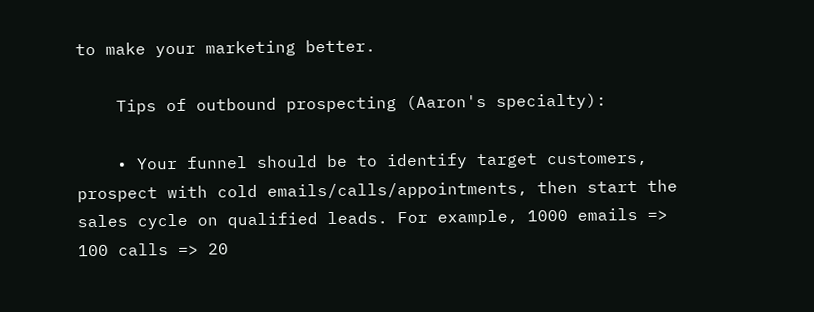to make your marketing better.

    Tips of outbound prospecting (Aaron's specialty):

    • Your funnel should be to identify target customers, prospect with cold emails/calls/appointments, then start the sales cycle on qualified leads. For example, 1000 emails => 100 calls => 20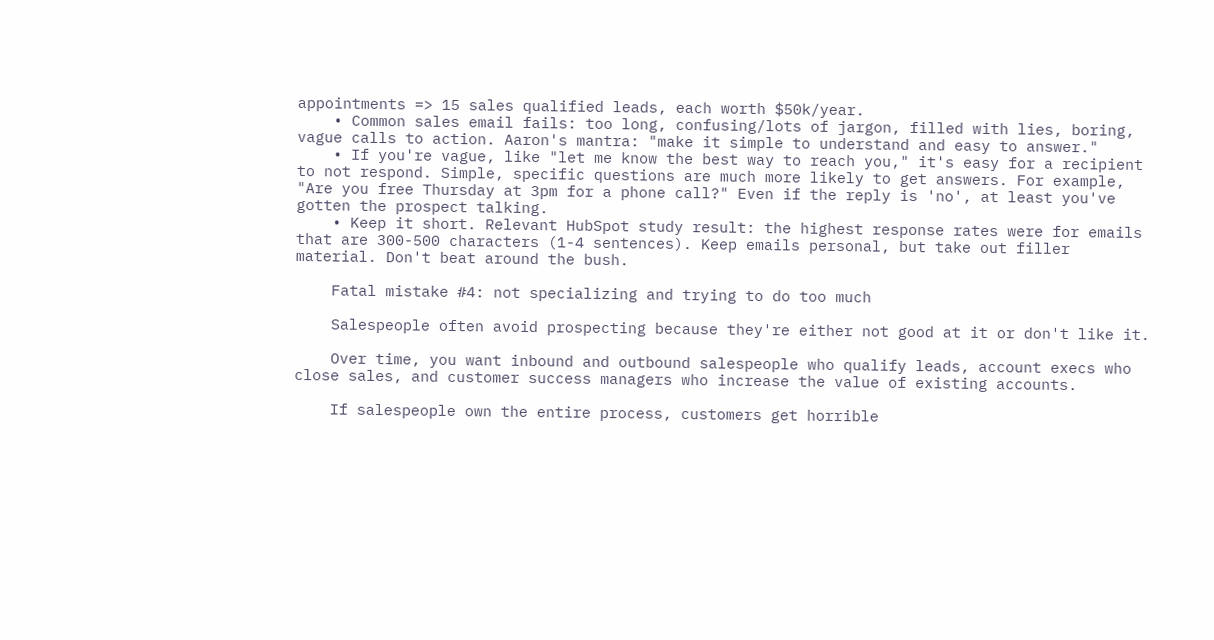appointments => 15 sales qualified leads, each worth $50k/year.
    • Common sales email fails: too long, confusing/lots of jargon, filled with lies, boring, vague calls to action. Aaron's mantra: "make it simple to understand and easy to answer."
    • If you're vague, like "let me know the best way to reach you," it's easy for a recipient to not respond. Simple, specific questions are much more likely to get answers. For example, "Are you free Thursday at 3pm for a phone call?" Even if the reply is 'no', at least you've gotten the prospect talking.
    • Keep it short. Relevant HubSpot study result: the highest response rates were for emails that are 300-500 characters (1-4 sentences). Keep emails personal, but take out filler material. Don't beat around the bush.

    Fatal mistake #4: not specializing and trying to do too much

    Salespeople often avoid prospecting because they're either not good at it or don't like it.

    Over time, you want inbound and outbound salespeople who qualify leads, account execs who close sales, and customer success managers who increase the value of existing accounts.

    If salespeople own the entire process, customers get horrible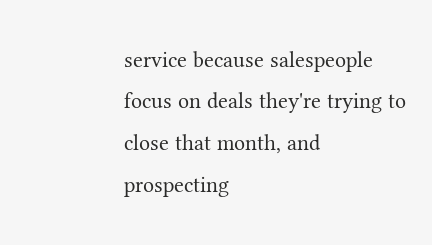service because salespeople focus on deals they're trying to close that month, and prospecting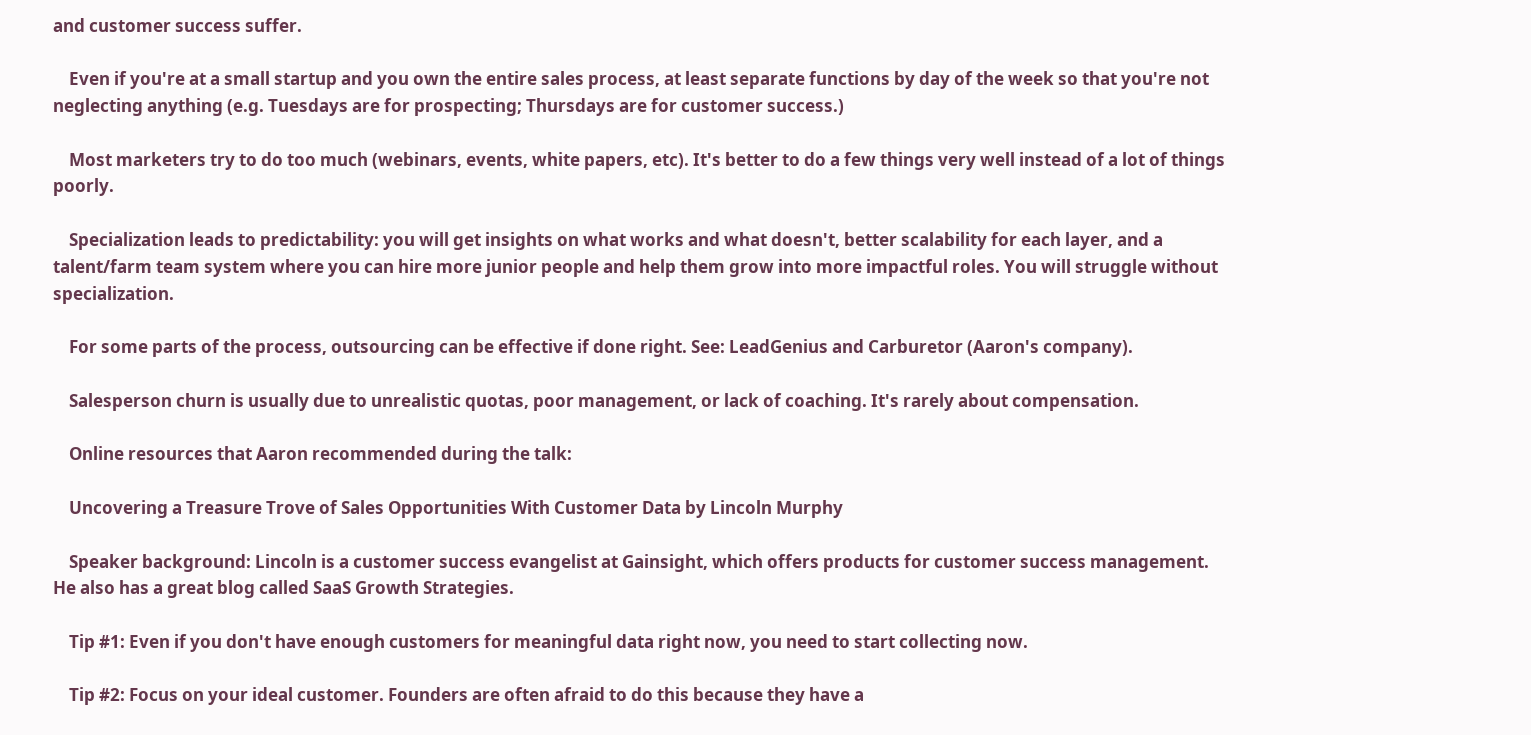and customer success suffer.

    Even if you're at a small startup and you own the entire sales process, at least separate functions by day of the week so that you're not neglecting anything (e.g. Tuesdays are for prospecting; Thursdays are for customer success.)

    Most marketers try to do too much (webinars, events, white papers, etc). It's better to do a few things very well instead of a lot of things poorly.

    Specialization leads to predictability: you will get insights on what works and what doesn't, better scalability for each layer, and a talent/farm team system where you can hire more junior people and help them grow into more impactful roles. You will struggle without specialization.

    For some parts of the process, outsourcing can be effective if done right. See: LeadGenius and Carburetor (Aaron's company).

    Salesperson churn is usually due to unrealistic quotas, poor management, or lack of coaching. It's rarely about compensation.

    Online resources that Aaron recommended during the talk:

    Uncovering a Treasure Trove of Sales Opportunities With Customer Data by Lincoln Murphy

    Speaker background: Lincoln is a customer success evangelist at Gainsight, which offers products for customer success management. He also has a great blog called SaaS Growth Strategies.

    Tip #1: Even if you don't have enough customers for meaningful data right now, you need to start collecting now.

    Tip #2: Focus on your ideal customer. Founders are often afraid to do this because they have a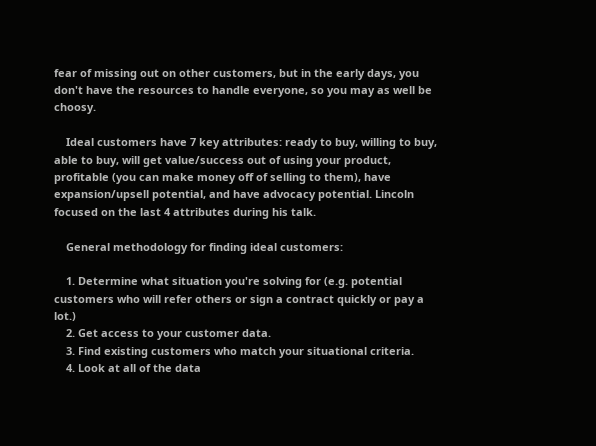fear of missing out on other customers, but in the early days, you don't have the resources to handle everyone, so you may as well be choosy.

    Ideal customers have 7 key attributes: ready to buy, willing to buy, able to buy, will get value/success out of using your product, profitable (you can make money off of selling to them), have expansion/upsell potential, and have advocacy potential. Lincoln focused on the last 4 attributes during his talk.

    General methodology for finding ideal customers:

    1. Determine what situation you're solving for (e.g. potential customers who will refer others or sign a contract quickly or pay a lot.)
    2. Get access to your customer data.
    3. Find existing customers who match your situational criteria.
    4. Look at all of the data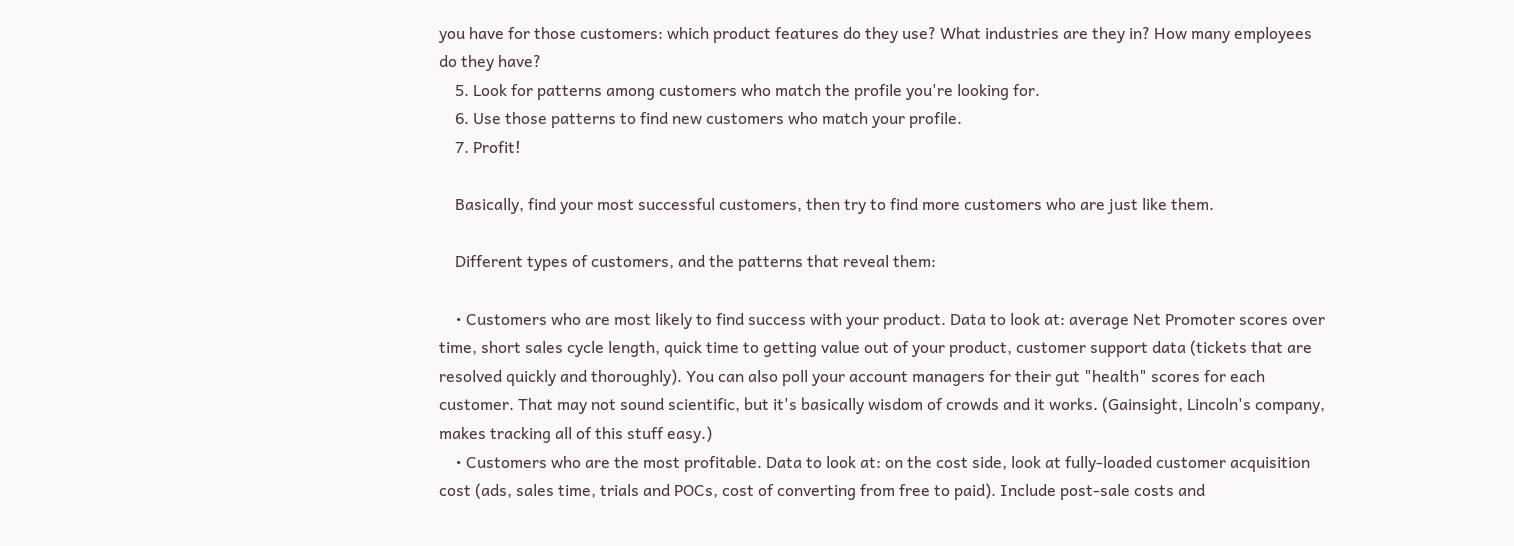you have for those customers: which product features do they use? What industries are they in? How many employees do they have?
    5. Look for patterns among customers who match the profile you're looking for.
    6. Use those patterns to find new customers who match your profile.
    7. Profit!

    Basically, find your most successful customers, then try to find more customers who are just like them.

    Different types of customers, and the patterns that reveal them:

    • Customers who are most likely to find success with your product. Data to look at: average Net Promoter scores over time, short sales cycle length, quick time to getting value out of your product, customer support data (tickets that are resolved quickly and thoroughly). You can also poll your account managers for their gut "health" scores for each customer. That may not sound scientific, but it's basically wisdom of crowds and it works. (Gainsight, Lincoln's company, makes tracking all of this stuff easy.)
    • Customers who are the most profitable. Data to look at: on the cost side, look at fully-loaded customer acquisition cost (ads, sales time, trials and POCs, cost of converting from free to paid). Include post-sale costs and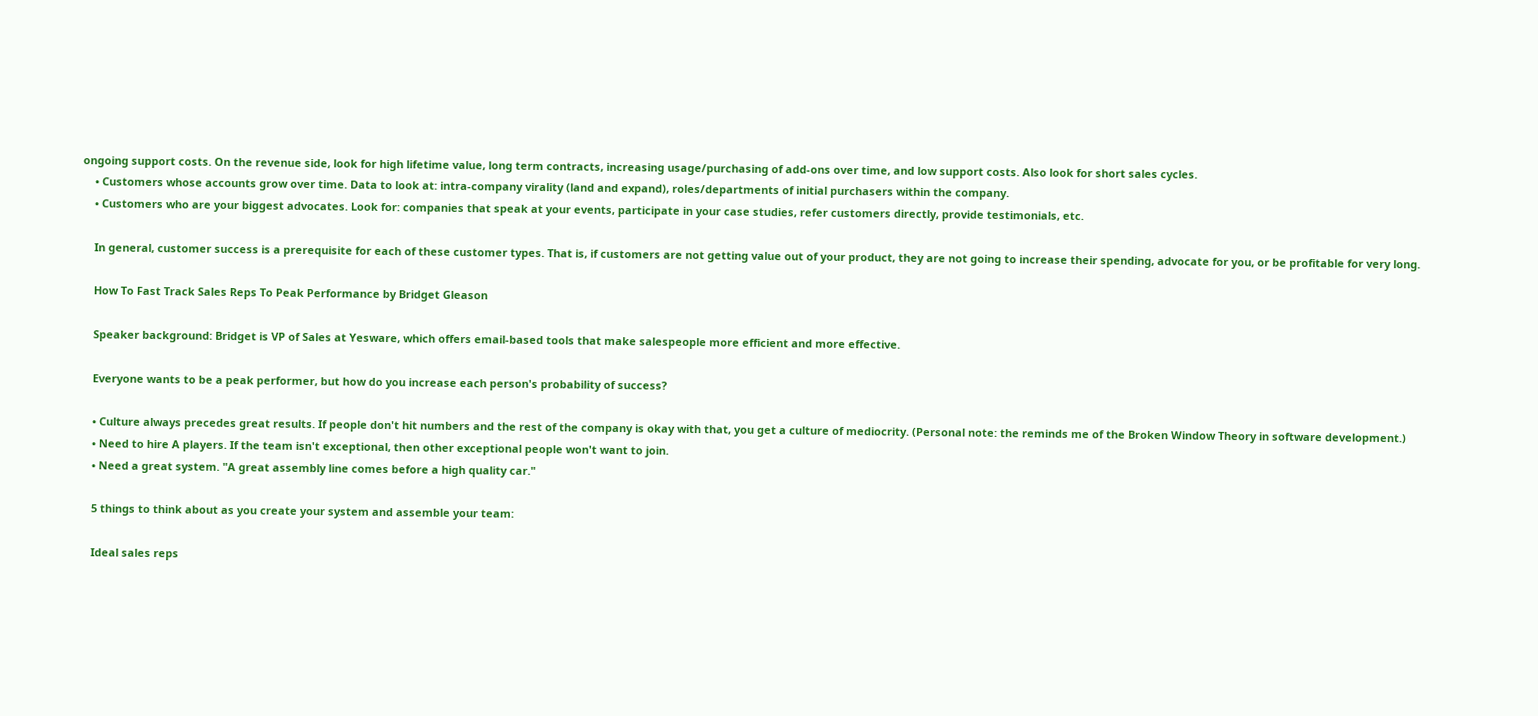ongoing support costs. On the revenue side, look for high lifetime value, long term contracts, increasing usage/purchasing of add-ons over time, and low support costs. Also look for short sales cycles.
    • Customers whose accounts grow over time. Data to look at: intra-company virality (land and expand), roles/departments of initial purchasers within the company.
    • Customers who are your biggest advocates. Look for: companies that speak at your events, participate in your case studies, refer customers directly, provide testimonials, etc.

    In general, customer success is a prerequisite for each of these customer types. That is, if customers are not getting value out of your product, they are not going to increase their spending, advocate for you, or be profitable for very long.

    How To Fast Track Sales Reps To Peak Performance by Bridget Gleason

    Speaker background: Bridget is VP of Sales at Yesware, which offers email-based tools that make salespeople more efficient and more effective.

    Everyone wants to be a peak performer, but how do you increase each person's probability of success?

    • Culture always precedes great results. If people don't hit numbers and the rest of the company is okay with that, you get a culture of mediocrity. (Personal note: the reminds me of the Broken Window Theory in software development.)
    • Need to hire A players. If the team isn't exceptional, then other exceptional people won't want to join.
    • Need a great system. "A great assembly line comes before a high quality car."

    5 things to think about as you create your system and assemble your team:

    Ideal sales reps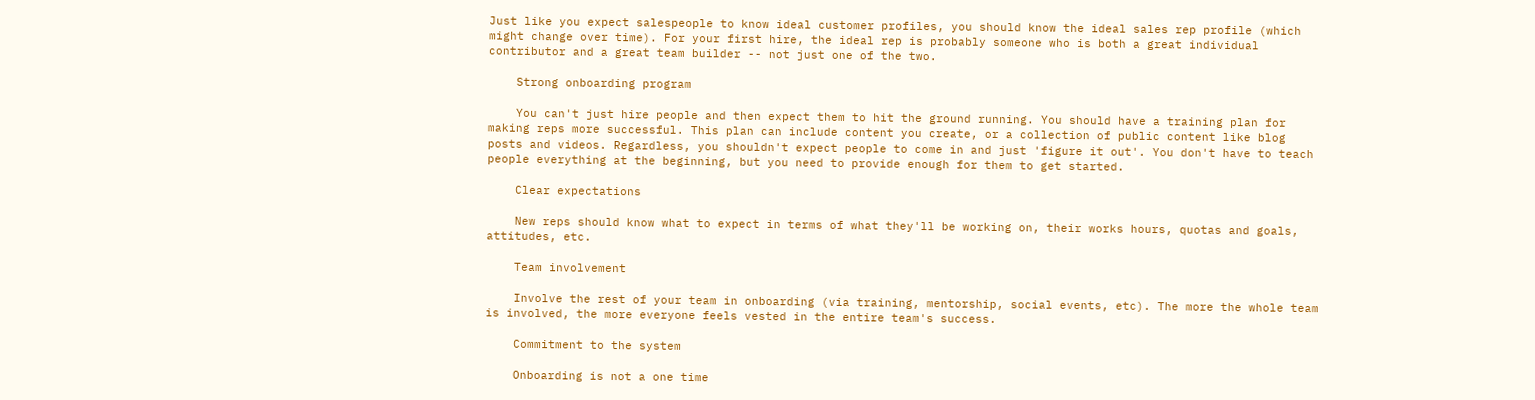Just like you expect salespeople to know ideal customer profiles, you should know the ideal sales rep profile (which might change over time). For your first hire, the ideal rep is probably someone who is both a great individual contributor and a great team builder -- not just one of the two.

    Strong onboarding program

    You can't just hire people and then expect them to hit the ground running. You should have a training plan for making reps more successful. This plan can include content you create, or a collection of public content like blog posts and videos. Regardless, you shouldn't expect people to come in and just 'figure it out'. You don't have to teach people everything at the beginning, but you need to provide enough for them to get started.

    Clear expectations

    New reps should know what to expect in terms of what they'll be working on, their works hours, quotas and goals, attitudes, etc.

    Team involvement

    Involve the rest of your team in onboarding (via training, mentorship, social events, etc). The more the whole team is involved, the more everyone feels vested in the entire team's success.

    Commitment to the system

    Onboarding is not a one time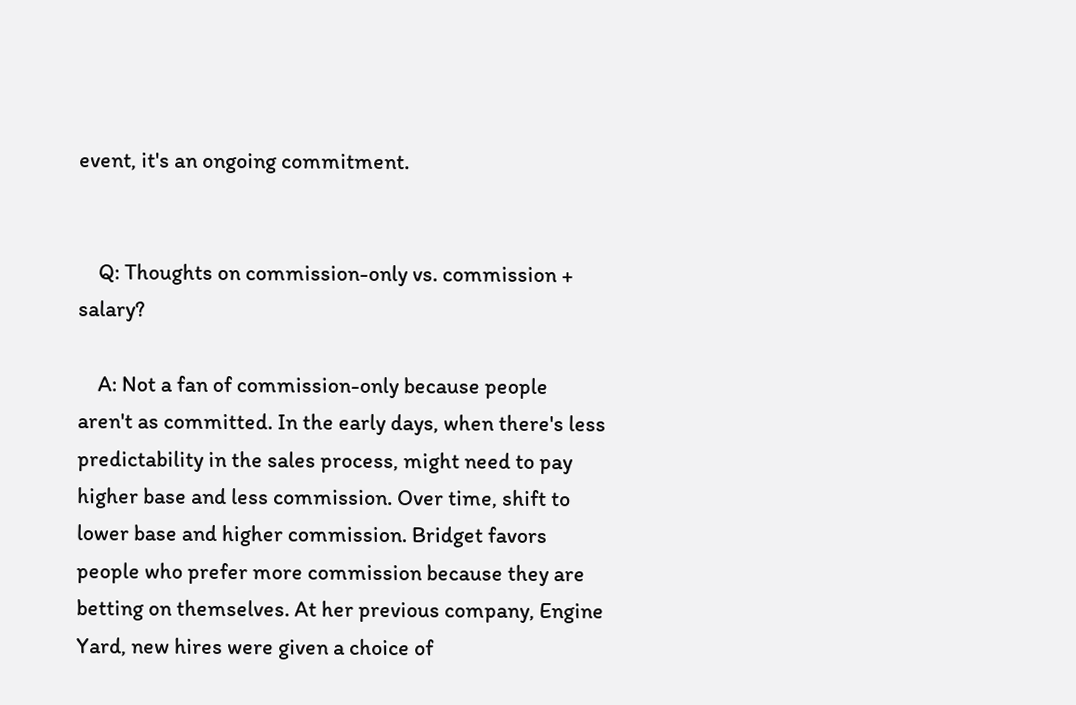event, it's an ongoing commitment.


    Q: Thoughts on commission-only vs. commission + salary?

    A: Not a fan of commission-only because people aren't as committed. In the early days, when there's less predictability in the sales process, might need to pay higher base and less commission. Over time, shift to lower base and higher commission. Bridget favors people who prefer more commission because they are betting on themselves. At her previous company, Engine Yard, new hires were given a choice of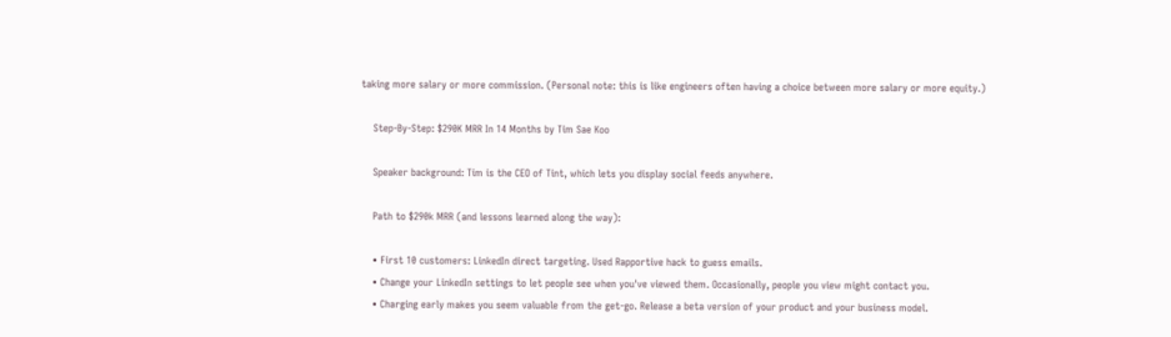taking more salary or more commission. (Personal note: this is like engineers often having a choice between more salary or more equity.)

    Step-By-Step: $290K MRR In 14 Months by Tim Sae Koo

    Speaker background: Tim is the CEO of Tint, which lets you display social feeds anywhere.

    Path to $290k MRR (and lessons learned along the way):

    • First 10 customers: LinkedIn direct targeting. Used Rapportive hack to guess emails.
    • Change your LinkedIn settings to let people see when you've viewed them. Occasionally, people you view might contact you.
    • Charging early makes you seem valuable from the get-go. Release a beta version of your product and your business model.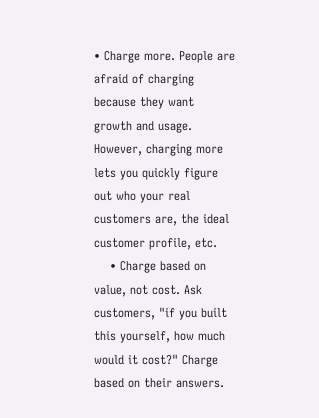• Charge more. People are afraid of charging because they want growth and usage. However, charging more lets you quickly figure out who your real customers are, the ideal customer profile, etc.
    • Charge based on value, not cost. Ask customers, "if you built this yourself, how much would it cost?" Charge based on their answers.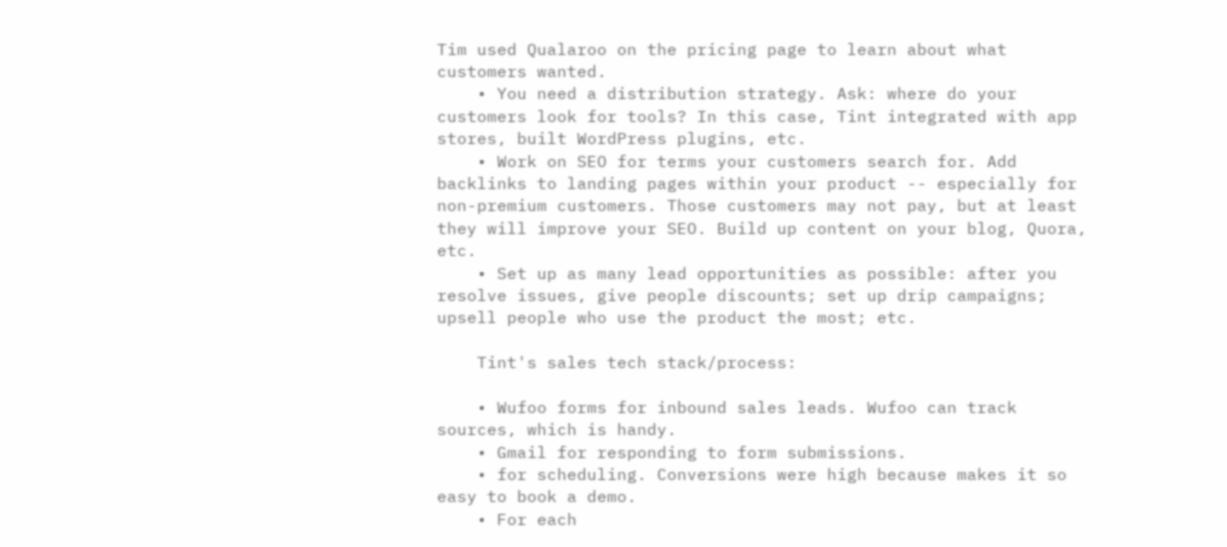Tim used Qualaroo on the pricing page to learn about what customers wanted.
    • You need a distribution strategy. Ask: where do your customers look for tools? In this case, Tint integrated with app stores, built WordPress plugins, etc.
    • Work on SEO for terms your customers search for. Add backlinks to landing pages within your product -- especially for non-premium customers. Those customers may not pay, but at least they will improve your SEO. Build up content on your blog, Quora, etc.
    • Set up as many lead opportunities as possible: after you resolve issues, give people discounts; set up drip campaigns; upsell people who use the product the most; etc.

    Tint's sales tech stack/process:

    • Wufoo forms for inbound sales leads. Wufoo can track sources, which is handy.
    • Gmail for responding to form submissions.
    • for scheduling. Conversions were high because makes it so easy to book a demo.
    • For each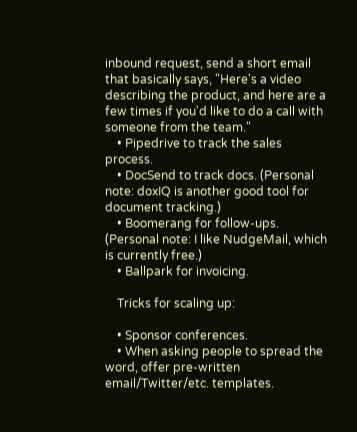inbound request, send a short email that basically says, "Here's a video describing the product, and here are a few times if you'd like to do a call with someone from the team."
    • Pipedrive to track the sales process.
    • DocSend to track docs. (Personal note: doxIQ is another good tool for document tracking.)
    • Boomerang for follow-ups. (Personal note: I like NudgeMail, which is currently free.)
    • Ballpark for invoicing.

    Tricks for scaling up:

    • Sponsor conferences.
    • When asking people to spread the word, offer pre-written email/Twitter/etc. templates.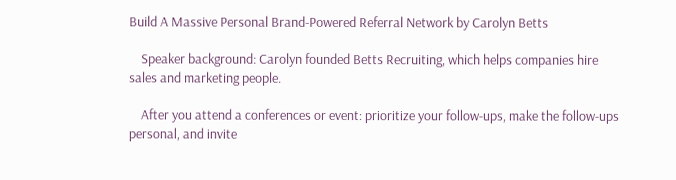Build A Massive Personal Brand-Powered Referral Network by Carolyn Betts

    Speaker background: Carolyn founded Betts Recruiting, which helps companies hire sales and marketing people.

    After you attend a conferences or event: prioritize your follow-ups, make the follow-ups personal, and invite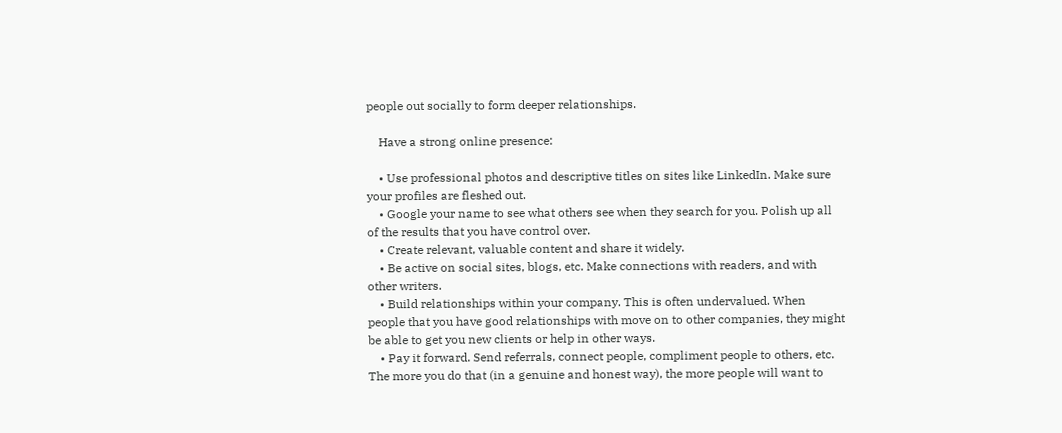people out socially to form deeper relationships.

    Have a strong online presence:

    • Use professional photos and descriptive titles on sites like LinkedIn. Make sure your profiles are fleshed out.
    • Google your name to see what others see when they search for you. Polish up all of the results that you have control over.
    • Create relevant, valuable content and share it widely.
    • Be active on social sites, blogs, etc. Make connections with readers, and with other writers.
    • Build relationships within your company. This is often undervalued. When people that you have good relationships with move on to other companies, they might be able to get you new clients or help in other ways.
    • Pay it forward. Send referrals, connect people, compliment people to others, etc. The more you do that (in a genuine and honest way), the more people will want to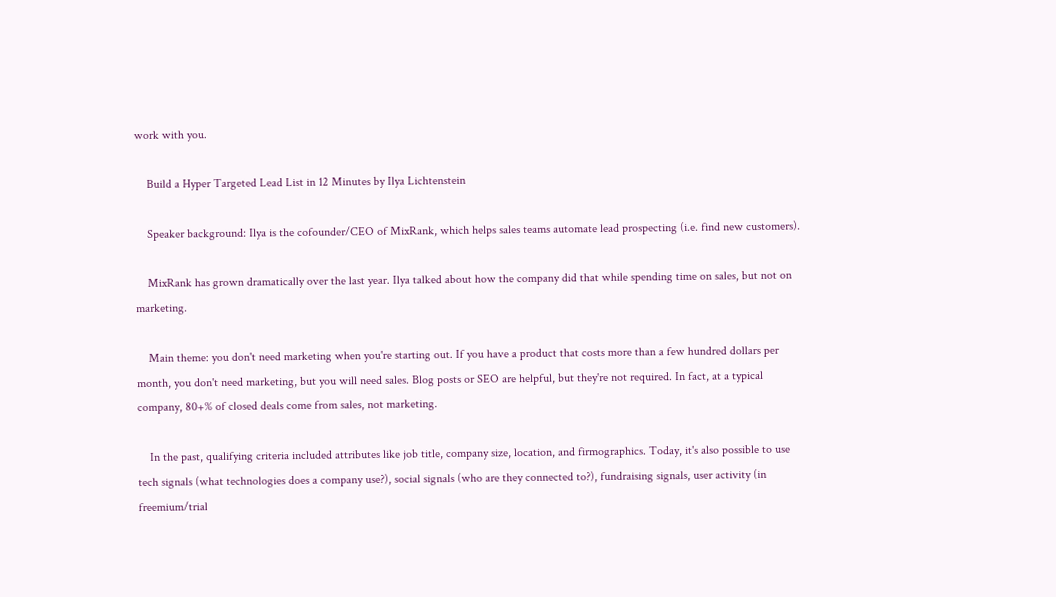work with you.

    Build a Hyper Targeted Lead List in 12 Minutes by Ilya Lichtenstein

    Speaker background: Ilya is the cofounder/CEO of MixRank, which helps sales teams automate lead prospecting (i.e. find new customers).

    MixRank has grown dramatically over the last year. Ilya talked about how the company did that while spending time on sales, but not on marketing.

    Main theme: you don't need marketing when you're starting out. If you have a product that costs more than a few hundred dollars per month, you don't need marketing, but you will need sales. Blog posts or SEO are helpful, but they're not required. In fact, at a typical company, 80+% of closed deals come from sales, not marketing.

    In the past, qualifying criteria included attributes like job title, company size, location, and firmographics. Today, it's also possible to use tech signals (what technologies does a company use?), social signals (who are they connected to?), fundraising signals, user activity (in freemium/trial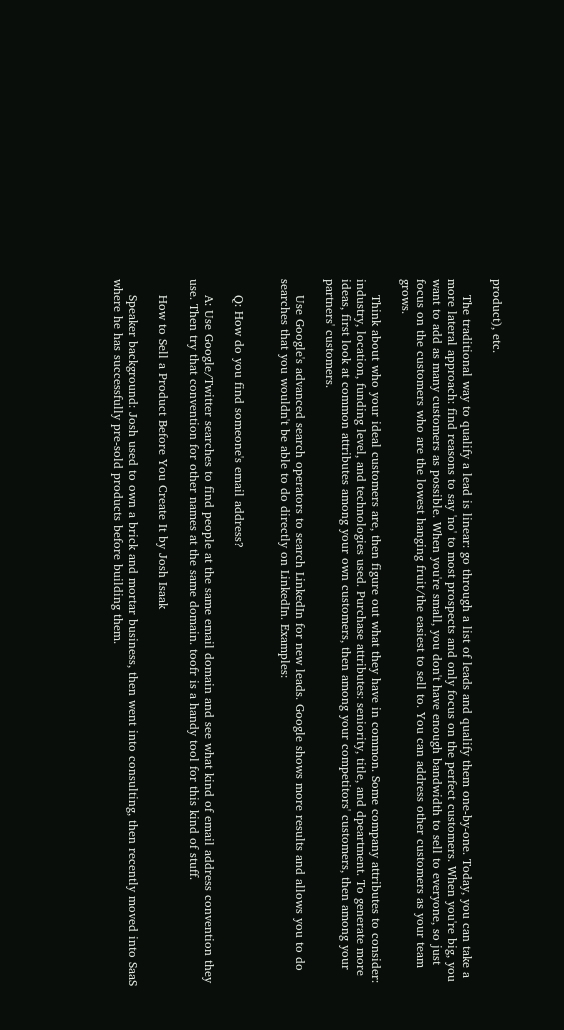product), etc.

    The traditional way to qualify a lead is linear: go through a list of leads and qualify them one-by-one. Today, you can take a more lateral approach: find reasons to say 'no' to most prospects and only focus on the perfect customers. When you're big, you want to add as many customers as possible. When you're small, you don't have enough bandwidth to sell to everyone, so just focus on the customers who are the lowest hanging fruit/the easiest to sell to. You can address other customers as your team grows.

    Think about who your ideal customers are, then figure out what they have in common. Some company attributes to consider: industry, location, funding level, and technologies used. Purchase attributes: seniority, title, and dpeartment. To generate more ideas, first look at common attributes among your own customers, then among your competitors' customers, then among your partners' customers.

    Use Google's advanced search operators to search LinkedIn for new leads. Google shows more results and allows you to do searches that you wouldn't be able to do directly on LinkedIn. Examples:


    Q: How do you find someone's email address?

    A: Use Google/Twitter searches to find people at the same email domain and see what kind of email address convention they use. Then try that convention for other names at the same domain. toofr is a handy tool for this kind of stuff.

    How to Sell a Product Before You Create It by Josh Isaak

    Speaker background: Josh used to own a brick and mortar business, then went into consulting, then recently moved into SaaS where he has successfully pre-sold products before building them.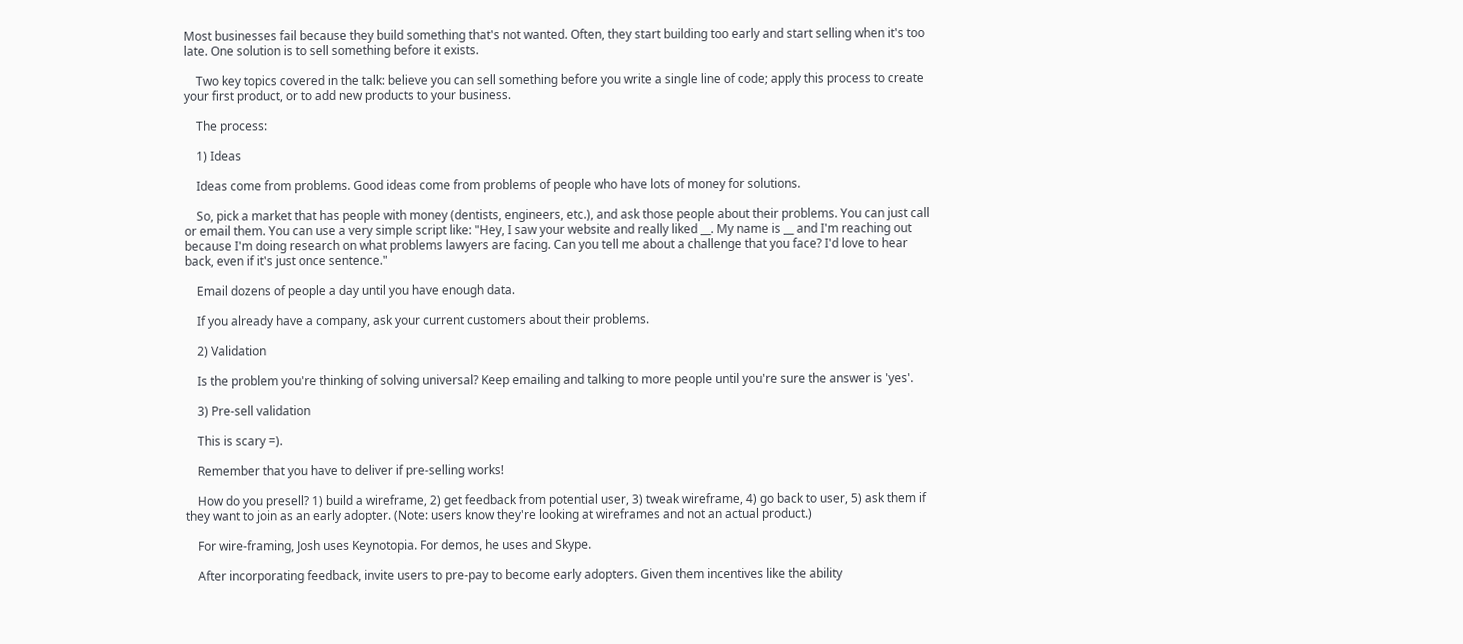Most businesses fail because they build something that's not wanted. Often, they start building too early and start selling when it's too late. One solution is to sell something before it exists.

    Two key topics covered in the talk: believe you can sell something before you write a single line of code; apply this process to create your first product, or to add new products to your business.

    The process:

    1) Ideas

    Ideas come from problems. Good ideas come from problems of people who have lots of money for solutions.

    So, pick a market that has people with money (dentists, engineers, etc.), and ask those people about their problems. You can just call or email them. You can use a very simple script like: "Hey, I saw your website and really liked __. My name is __ and I'm reaching out because I'm doing research on what problems lawyers are facing. Can you tell me about a challenge that you face? I'd love to hear back, even if it's just once sentence."

    Email dozens of people a day until you have enough data.

    If you already have a company, ask your current customers about their problems.

    2) Validation

    Is the problem you're thinking of solving universal? Keep emailing and talking to more people until you're sure the answer is 'yes'.

    3) Pre-sell validation

    This is scary =).

    Remember that you have to deliver if pre-selling works!

    How do you presell? 1) build a wireframe, 2) get feedback from potential user, 3) tweak wireframe, 4) go back to user, 5) ask them if they want to join as an early adopter. (Note: users know they're looking at wireframes and not an actual product.)

    For wire-framing, Josh uses Keynotopia. For demos, he uses and Skype.

    After incorporating feedback, invite users to pre-pay to become early adopters. Given them incentives like the ability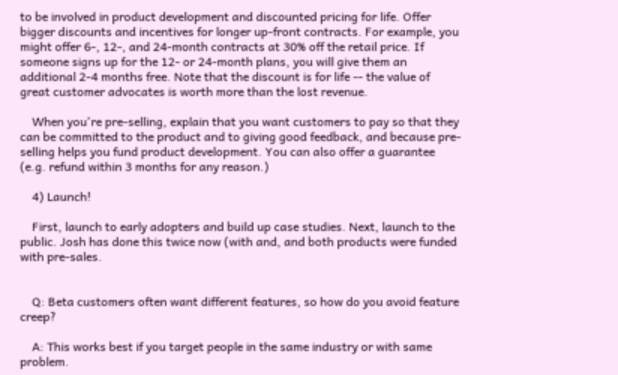to be involved in product development and discounted pricing for life. Offer bigger discounts and incentives for longer up-front contracts. For example, you might offer 6-, 12-, and 24-month contracts at 30% off the retail price. If someone signs up for the 12- or 24-month plans, you will give them an additional 2-4 months free. Note that the discount is for life -- the value of great customer advocates is worth more than the lost revenue.

    When you're pre-selling, explain that you want customers to pay so that they can be committed to the product and to giving good feedback, and because pre-selling helps you fund product development. You can also offer a guarantee (e.g. refund within 3 months for any reason.)

    4) Launch!

    First, launch to early adopters and build up case studies. Next, launch to the public. Josh has done this twice now (with and, and both products were funded with pre-sales.


    Q: Beta customers often want different features, so how do you avoid feature creep?

    A: This works best if you target people in the same industry or with same problem.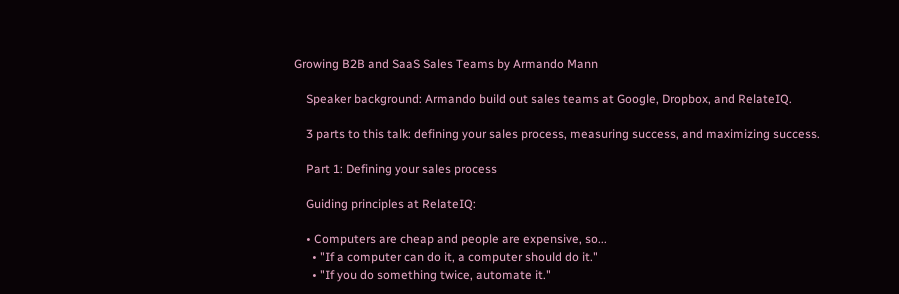Growing B2B and SaaS Sales Teams by Armando Mann

    Speaker background: Armando build out sales teams at Google, Dropbox, and RelateIQ.

    3 parts to this talk: defining your sales process, measuring success, and maximizing success.

    Part 1: Defining your sales process

    Guiding principles at RelateIQ:

    • Computers are cheap and people are expensive, so...
      • "If a computer can do it, a computer should do it."
      • "If you do something twice, automate it."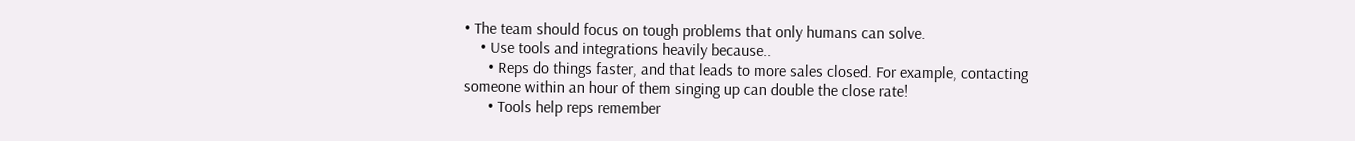• The team should focus on tough problems that only humans can solve.
    • Use tools and integrations heavily because..
      • Reps do things faster, and that leads to more sales closed. For example, contacting someone within an hour of them singing up can double the close rate!
      • Tools help reps remember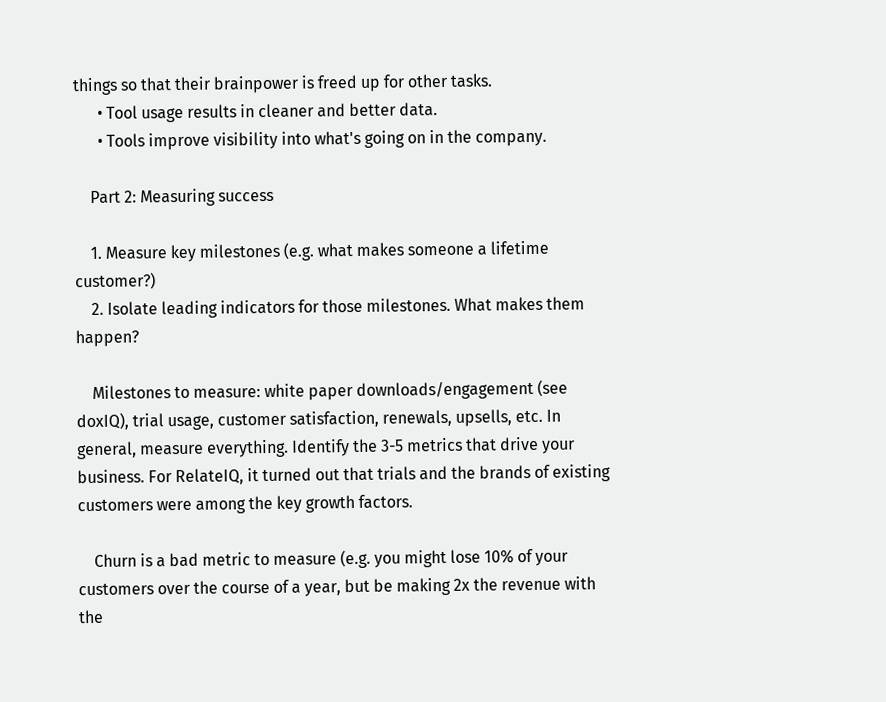things so that their brainpower is freed up for other tasks.
      • Tool usage results in cleaner and better data.
      • Tools improve visibility into what's going on in the company.

    Part 2: Measuring success

    1. Measure key milestones (e.g. what makes someone a lifetime customer?)
    2. Isolate leading indicators for those milestones. What makes them happen?

    Milestones to measure: white paper downloads/engagement (see doxIQ), trial usage, customer satisfaction, renewals, upsells, etc. In general, measure everything. Identify the 3-5 metrics that drive your business. For RelateIQ, it turned out that trials and the brands of existing customers were among the key growth factors.

    Churn is a bad metric to measure (e.g. you might lose 10% of your customers over the course of a year, but be making 2x the revenue with the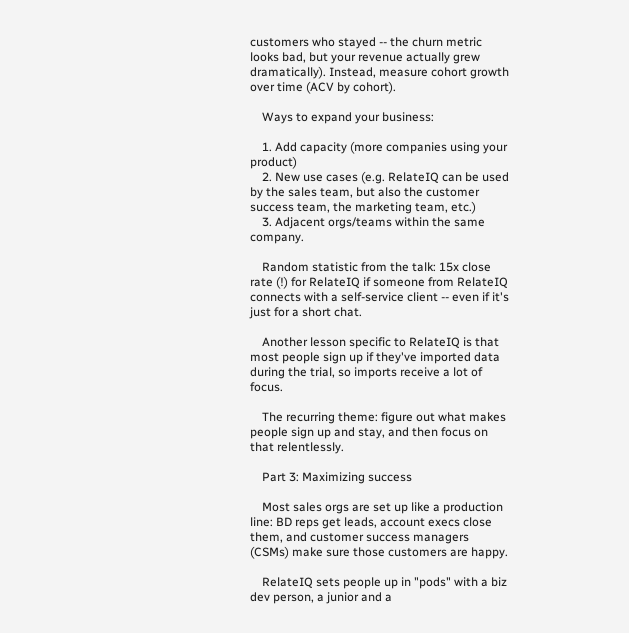customers who stayed -- the churn metric looks bad, but your revenue actually grew dramatically). Instead, measure cohort growth over time (ACV by cohort).

    Ways to expand your business:

    1. Add capacity (more companies using your product)
    2. New use cases (e.g. RelateIQ can be used by the sales team, but also the customer success team, the marketing team, etc.)
    3. Adjacent orgs/teams within the same company.

    Random statistic from the talk: 15x close rate (!) for RelateIQ if someone from RelateIQ connects with a self-service client -- even if it's just for a short chat.

    Another lesson specific to RelateIQ is that most people sign up if they've imported data during the trial, so imports receive a lot of focus.

    The recurring theme: figure out what makes people sign up and stay, and then focus on that relentlessly.

    Part 3: Maximizing success

    Most sales orgs are set up like a production line: BD reps get leads, account execs close them, and customer success managers (CSMs) make sure those customers are happy.

    RelateIQ sets people up in "pods" with a biz dev person, a junior and a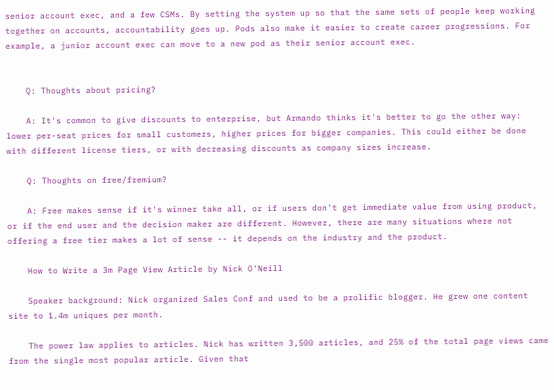senior account exec, and a few CSMs. By setting the system up so that the same sets of people keep working together on accounts, accountability goes up. Pods also make it easier to create career progressions. For example, a junior account exec can move to a new pod as their senior account exec.


    Q: Thoughts about pricing?

    A: It's common to give discounts to enterprise, but Armando thinks it's better to go the other way: lower per-seat prices for small customers, higher prices for bigger companies. This could either be done with different license tiers, or with decreasing discounts as company sizes increase.

    Q: Thoughts on free/fremium?

    A: Free makes sense if it's winner take all, or if users don't get immediate value from using product, or if the end user and the decision maker are different. However, there are many situations where not offering a free tier makes a lot of sense -- it depends on the industry and the product.

    How to Write a 3m Page View Article by Nick O'Neill

    Speaker background: Nick organized Sales Conf and used to be a prolific blogger. He grew one content site to 1.4m uniques per month.

    The power law applies to articles. Nick has written 3,500 articles, and 25% of the total page views came from the single most popular article. Given that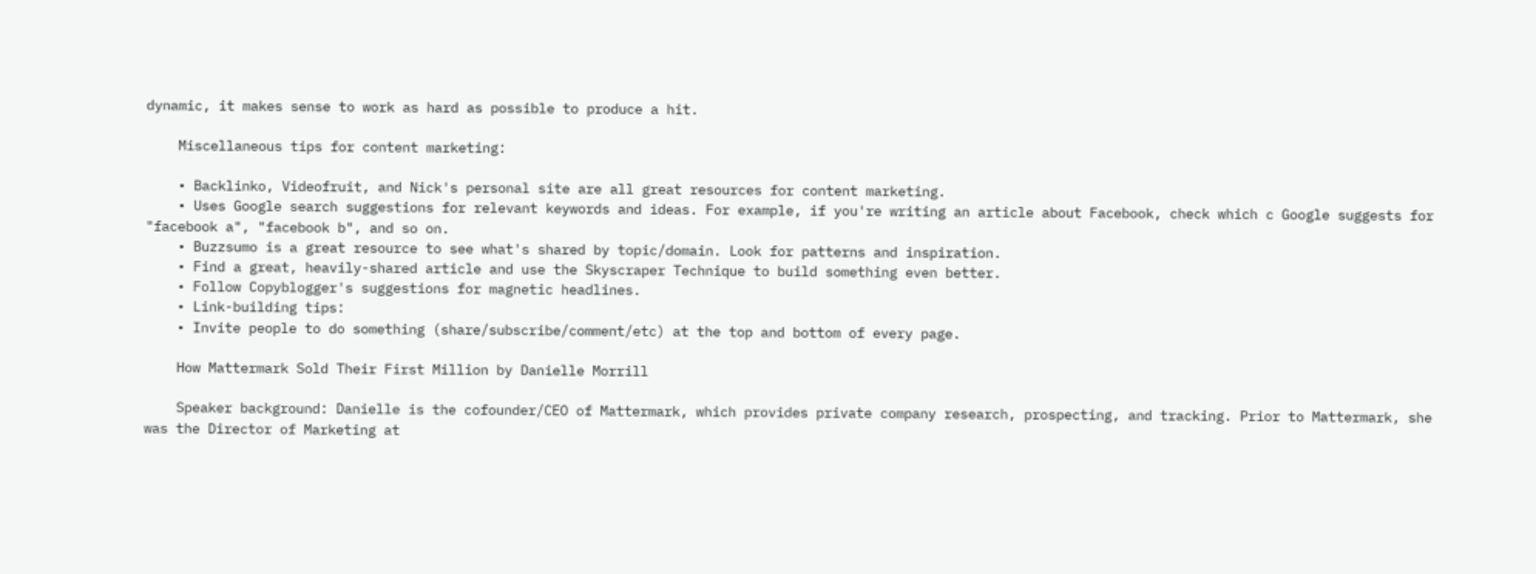dynamic, it makes sense to work as hard as possible to produce a hit.

    Miscellaneous tips for content marketing:

    • Backlinko, Videofruit, and Nick's personal site are all great resources for content marketing.
    • Uses Google search suggestions for relevant keywords and ideas. For example, if you're writing an article about Facebook, check which c Google suggests for "facebook a", "facebook b", and so on.
    • Buzzsumo is a great resource to see what's shared by topic/domain. Look for patterns and inspiration.
    • Find a great, heavily-shared article and use the Skyscraper Technique to build something even better.
    • Follow Copyblogger's suggestions for magnetic headlines.
    • Link-building tips:
    • Invite people to do something (share/subscribe/comment/etc) at the top and bottom of every page.

    How Mattermark Sold Their First Million by Danielle Morrill

    Speaker background: Danielle is the cofounder/CEO of Mattermark, which provides private company research, prospecting, and tracking. Prior to Mattermark, she was the Director of Marketing at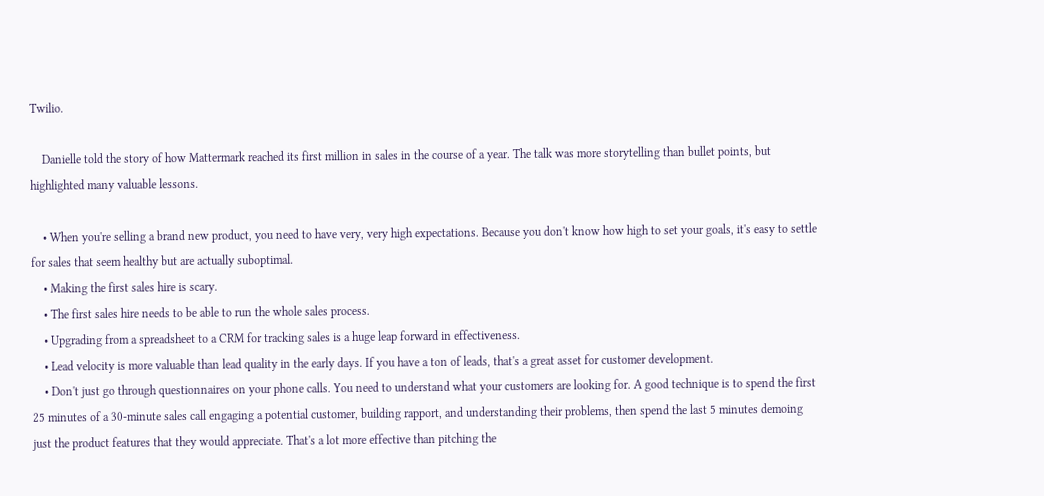Twilio.

    Danielle told the story of how Mattermark reached its first million in sales in the course of a year. The talk was more storytelling than bullet points, but highlighted many valuable lessons.

    • When you're selling a brand new product, you need to have very, very high expectations. Because you don't know how high to set your goals, it's easy to settle for sales that seem healthy but are actually suboptimal.
    • Making the first sales hire is scary.
    • The first sales hire needs to be able to run the whole sales process.
    • Upgrading from a spreadsheet to a CRM for tracking sales is a huge leap forward in effectiveness.
    • Lead velocity is more valuable than lead quality in the early days. If you have a ton of leads, that's a great asset for customer development.
    • Don't just go through questionnaires on your phone calls. You need to understand what your customers are looking for. A good technique is to spend the first 25 minutes of a 30-minute sales call engaging a potential customer, building rapport, and understanding their problems, then spend the last 5 minutes demoing just the product features that they would appreciate. That's a lot more effective than pitching the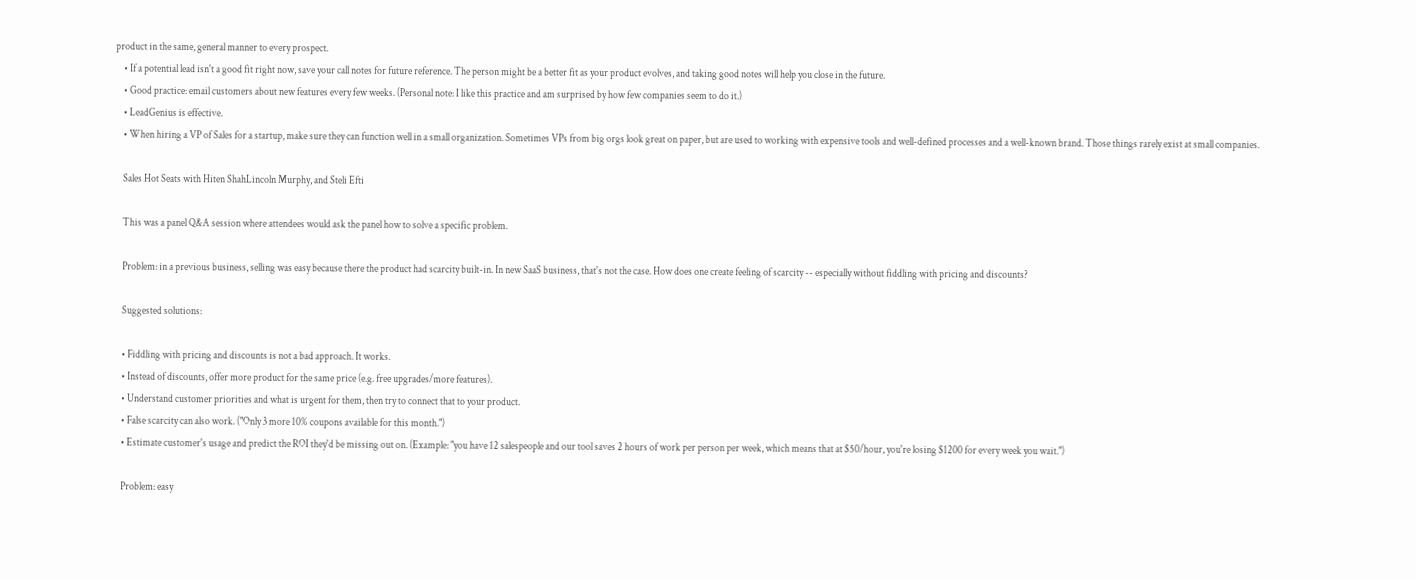product in the same, general manner to every prospect.
    • If a potential lead isn't a good fit right now, save your call notes for future reference. The person might be a better fit as your product evolves, and taking good notes will help you close in the future.
    • Good practice: email customers about new features every few weeks. (Personal note: I like this practice and am surprised by how few companies seem to do it.)
    • LeadGenius is effective.
    • When hiring a VP of Sales for a startup, make sure they can function well in a small organization. Sometimes VPs from big orgs look great on paper, but are used to working with expensive tools and well-defined processes and a well-known brand. Those things rarely exist at small companies.

    Sales Hot Seats with Hiten ShahLincoln Murphy, and Steli Efti

    This was a panel Q&A session where attendees would ask the panel how to solve a specific problem.

    Problem: in a previous business, selling was easy because there the product had scarcity built-in. In new SaaS business, that's not the case. How does one create feeling of scarcity -- especially without fiddling with pricing and discounts?

    Suggested solutions:

    • Fiddling with pricing and discounts is not a bad approach. It works.
    • Instead of discounts, offer more product for the same price (e.g. free upgrades/more features).
    • Understand customer priorities and what is urgent for them, then try to connect that to your product.
    • False scarcity can also work. ("Only 3 more 10% coupons available for this month.")
    • Estimate customer's usage and predict the ROI they'd be missing out on. (Example: "you have 12 salespeople and our tool saves 2 hours of work per person per week, which means that at $50/hour, you're losing $1200 for every week you wait.")

    Problem: easy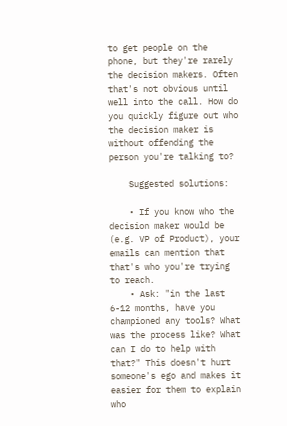to get people on the phone, but they're rarely the decision makers. Often that's not obvious until well into the call. How do you quickly figure out who the decision maker is without offending the person you're talking to?

    Suggested solutions:

    • If you know who the decision maker would be (e.g. VP of Product), your emails can mention that that's who you're trying to reach.
    • Ask: "in the last 6-12 months, have you championed any tools? What was the process like? What can I do to help with that?" This doesn't hurt someone's ego and makes it easier for them to explain who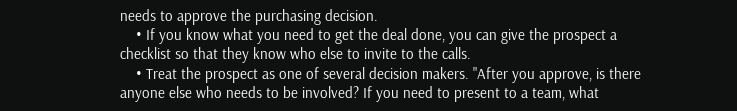needs to approve the purchasing decision.
    • If you know what you need to get the deal done, you can give the prospect a checklist so that they know who else to invite to the calls.
    • Treat the prospect as one of several decision makers. "After you approve, is there anyone else who needs to be involved? If you need to present to a team, what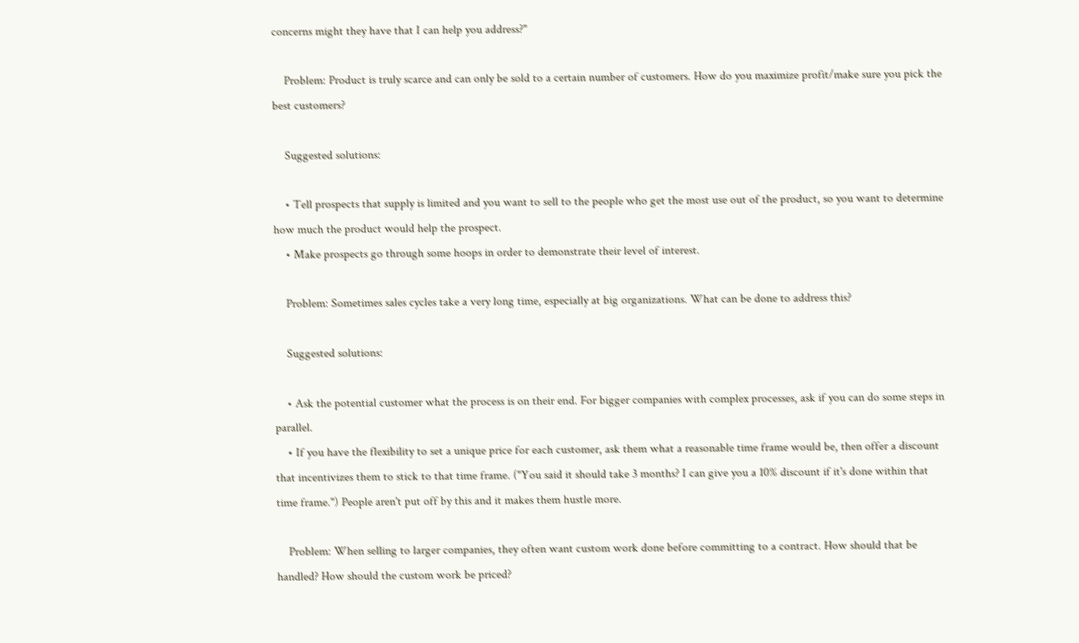concerns might they have that I can help you address?"

    Problem: Product is truly scarce and can only be sold to a certain number of customers. How do you maximize profit/make sure you pick the best customers?

    Suggested solutions:

    • Tell prospects that supply is limited and you want to sell to the people who get the most use out of the product, so you want to determine how much the product would help the prospect.
    • Make prospects go through some hoops in order to demonstrate their level of interest.

    Problem: Sometimes sales cycles take a very long time, especially at big organizations. What can be done to address this?

    Suggested solutions:

    • Ask the potential customer what the process is on their end. For bigger companies with complex processes, ask if you can do some steps in parallel.
    • If you have the flexibility to set a unique price for each customer, ask them what a reasonable time frame would be, then offer a discount that incentivizes them to stick to that time frame. ("You said it should take 3 months? I can give you a 10% discount if it's done within that time frame.") People aren't put off by this and it makes them hustle more.

    Problem: When selling to larger companies, they often want custom work done before committing to a contract. How should that be handled? How should the custom work be priced?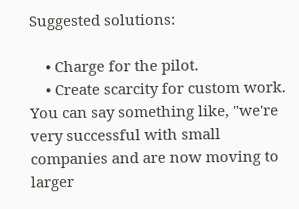Suggested solutions:

    • Charge for the pilot.
    • Create scarcity for custom work. You can say something like, "we're very successful with small companies and are now moving to larger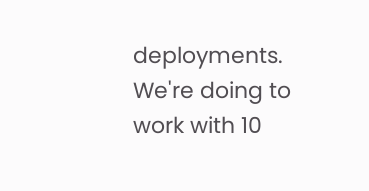deployments. We're doing to work with 10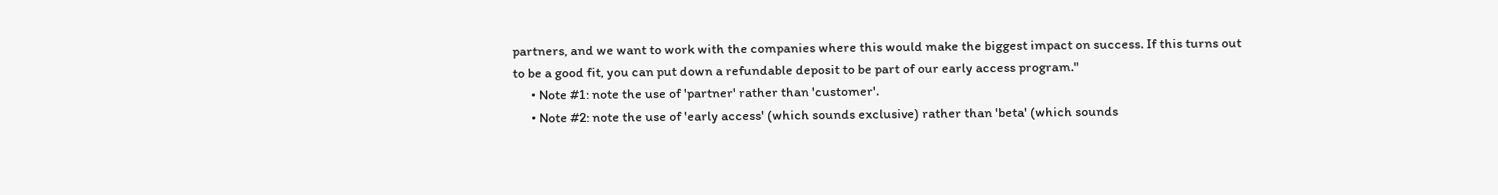partners, and we want to work with the companies where this would make the biggest impact on success. If this turns out to be a good fit, you can put down a refundable deposit to be part of our early access program."
      • Note #1: note the use of 'partner' rather than 'customer'.
      • Note #2: note the use of 'early access' (which sounds exclusive) rather than 'beta' (which sounds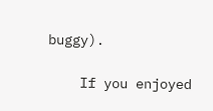buggy).

    If you enjoyed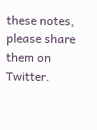these notes, please share them on Twitter.